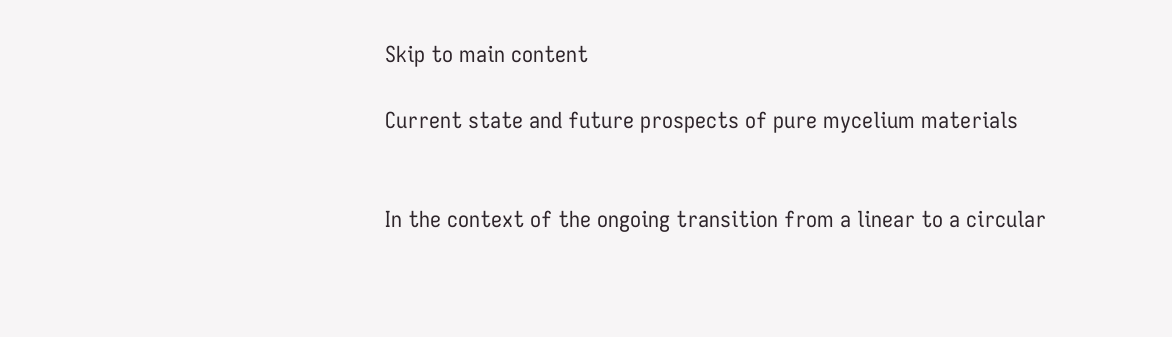Skip to main content

Current state and future prospects of pure mycelium materials


In the context of the ongoing transition from a linear to a circular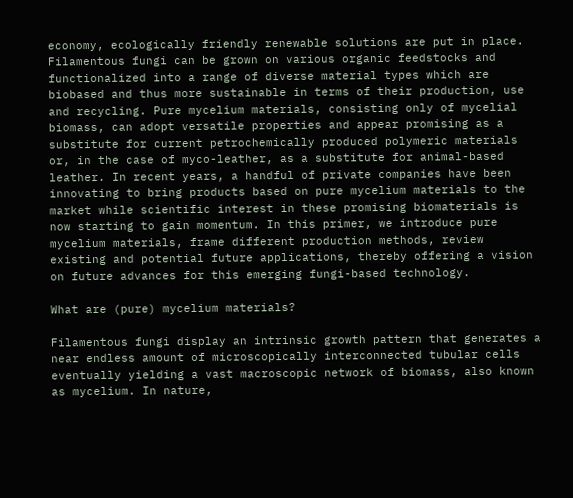economy, ecologically friendly renewable solutions are put in place. Filamentous fungi can be grown on various organic feedstocks and functionalized into a range of diverse material types which are biobased and thus more sustainable in terms of their production, use and recycling. Pure mycelium materials, consisting only of mycelial biomass, can adopt versatile properties and appear promising as a substitute for current petrochemically produced polymeric materials or, in the case of myco-leather, as a substitute for animal-based leather. In recent years, a handful of private companies have been innovating to bring products based on pure mycelium materials to the market while scientific interest in these promising biomaterials is now starting to gain momentum. In this primer, we introduce pure mycelium materials, frame different production methods, review existing and potential future applications, thereby offering a vision on future advances for this emerging fungi-based technology.

What are (pure) mycelium materials?

Filamentous fungi display an intrinsic growth pattern that generates a near endless amount of microscopically interconnected tubular cells eventually yielding a vast macroscopic network of biomass, also known as mycelium. In nature,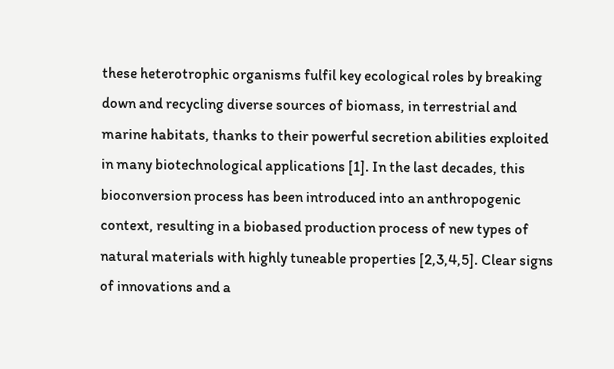these heterotrophic organisms fulfil key ecological roles by breaking down and recycling diverse sources of biomass, in terrestrial and marine habitats, thanks to their powerful secretion abilities exploited in many biotechnological applications [1]. In the last decades, this bioconversion process has been introduced into an anthropogenic context, resulting in a biobased production process of new types of natural materials with highly tuneable properties [2,3,4,5]. Clear signs of innovations and a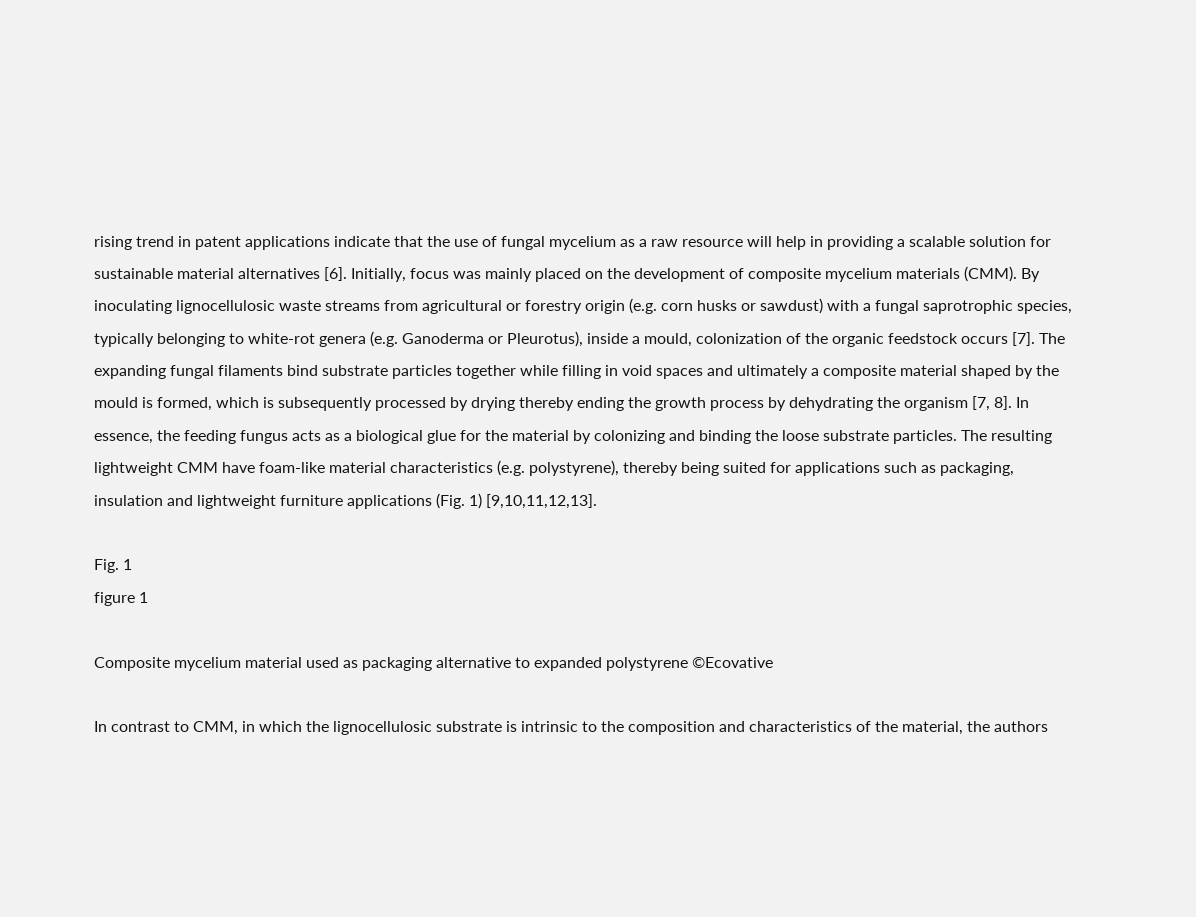rising trend in patent applications indicate that the use of fungal mycelium as a raw resource will help in providing a scalable solution for sustainable material alternatives [6]. Initially, focus was mainly placed on the development of composite mycelium materials (CMM). By inoculating lignocellulosic waste streams from agricultural or forestry origin (e.g. corn husks or sawdust) with a fungal saprotrophic species, typically belonging to white-rot genera (e.g. Ganoderma or Pleurotus), inside a mould, colonization of the organic feedstock occurs [7]. The expanding fungal filaments bind substrate particles together while filling in void spaces and ultimately a composite material shaped by the mould is formed, which is subsequently processed by drying thereby ending the growth process by dehydrating the organism [7, 8]. In essence, the feeding fungus acts as a biological glue for the material by colonizing and binding the loose substrate particles. The resulting lightweight CMM have foam-like material characteristics (e.g. polystyrene), thereby being suited for applications such as packaging, insulation and lightweight furniture applications (Fig. 1) [9,10,11,12,13].

Fig. 1
figure 1

Composite mycelium material used as packaging alternative to expanded polystyrene ©Ecovative

In contrast to CMM, in which the lignocellulosic substrate is intrinsic to the composition and characteristics of the material, the authors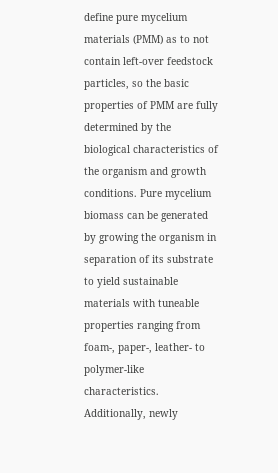define pure mycelium materials (PMM) as to not contain left-over feedstock particles, so the basic properties of PMM are fully determined by the biological characteristics of the organism and growth conditions. Pure mycelium biomass can be generated by growing the organism in separation of its substrate to yield sustainable materials with tuneable properties ranging from foam-, paper-, leather- to polymer-like characteristics. Additionally, newly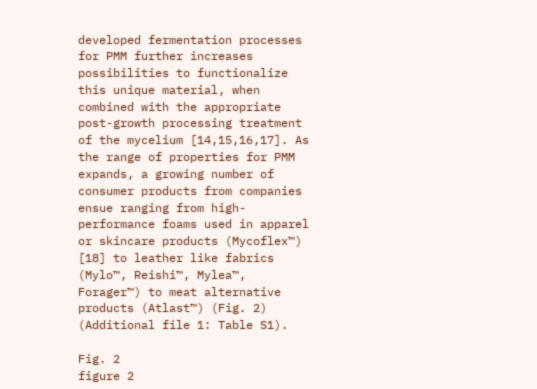developed fermentation processes for PMM further increases possibilities to functionalize this unique material, when combined with the appropriate post-growth processing treatment of the mycelium [14,15,16,17]. As the range of properties for PMM expands, a growing number of consumer products from companies ensue ranging from high-performance foams used in apparel or skincare products (Mycoflex™) [18] to leather like fabrics (Mylo™, Reishi™, Mylea™, Forager™) to meat alternative products (Atlast™) (Fig. 2) (Additional file 1: Table S1).

Fig. 2
figure 2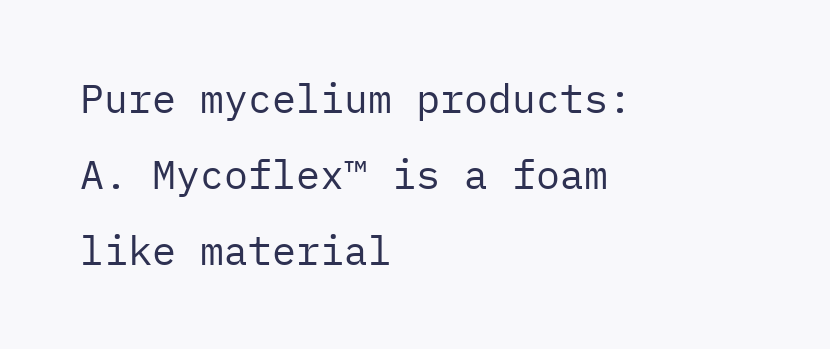Pure mycelium products: A. Mycoflex™ is a foam like material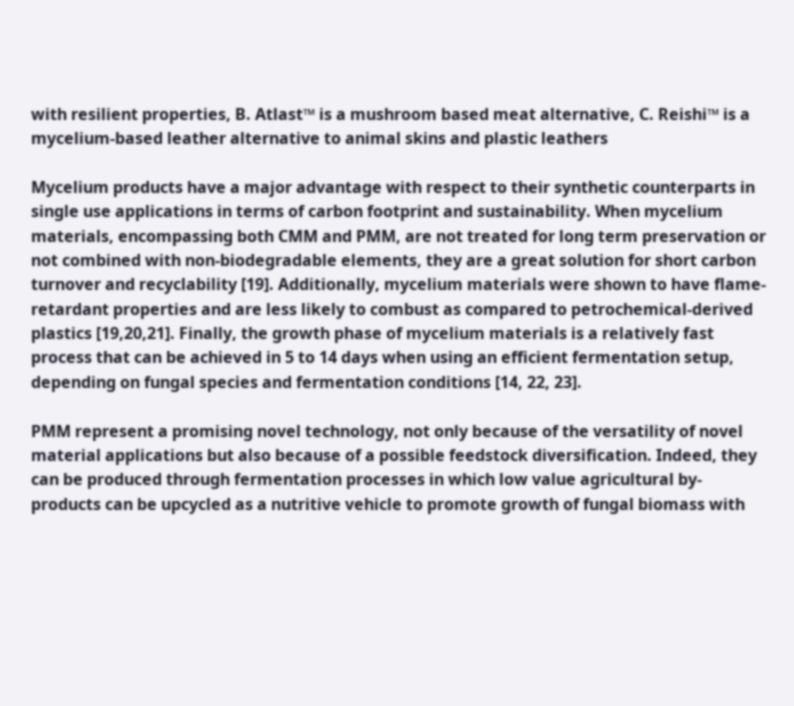with resilient properties, B. Atlast™ is a mushroom based meat alternative, C. Reishi™ is a mycelium-based leather alternative to animal skins and plastic leathers

Mycelium products have a major advantage with respect to their synthetic counterparts in single use applications in terms of carbon footprint and sustainability. When mycelium materials, encompassing both CMM and PMM, are not treated for long term preservation or not combined with non-biodegradable elements, they are a great solution for short carbon turnover and recyclability [19]. Additionally, mycelium materials were shown to have flame-retardant properties and are less likely to combust as compared to petrochemical-derived plastics [19,20,21]. Finally, the growth phase of mycelium materials is a relatively fast process that can be achieved in 5 to 14 days when using an efficient fermentation setup, depending on fungal species and fermentation conditions [14, 22, 23].

PMM represent a promising novel technology, not only because of the versatility of novel material applications but also because of a possible feedstock diversification. Indeed, they can be produced through fermentation processes in which low value agricultural by-products can be upcycled as a nutritive vehicle to promote growth of fungal biomass with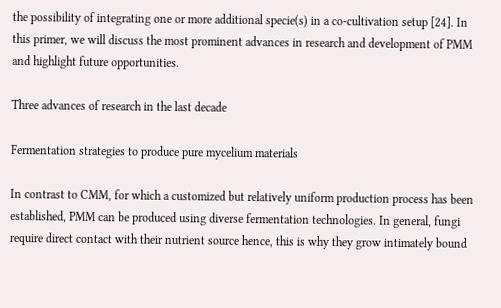the possibility of integrating one or more additional specie(s) in a co-cultivation setup [24]. In this primer, we will discuss the most prominent advances in research and development of PMM and highlight future opportunities.

Three advances of research in the last decade

Fermentation strategies to produce pure mycelium materials

In contrast to CMM, for which a customized but relatively uniform production process has been established, PMM can be produced using diverse fermentation technologies. In general, fungi require direct contact with their nutrient source hence, this is why they grow intimately bound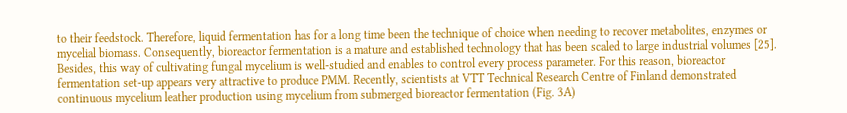to their feedstock. Therefore, liquid fermentation has for a long time been the technique of choice when needing to recover metabolites, enzymes or mycelial biomass. Consequently, bioreactor fermentation is a mature and established technology that has been scaled to large industrial volumes [25]. Besides, this way of cultivating fungal mycelium is well-studied and enables to control every process parameter. For this reason, bioreactor fermentation set-up appears very attractive to produce PMM. Recently, scientists at VTT Technical Research Centre of Finland demonstrated continuous mycelium leather production using mycelium from submerged bioreactor fermentation (Fig. 3A)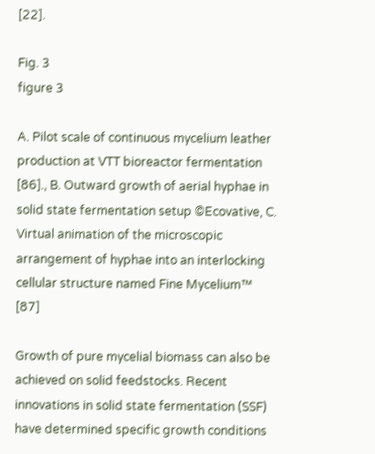[22].

Fig. 3
figure 3

A. Pilot scale of continuous mycelium leather production at VTT bioreactor fermentation [86]., B. Outward growth of aerial hyphae in solid state fermentation setup ©Ecovative, C. Virtual animation of the microscopic arrangement of hyphae into an interlocking cellular structure named Fine Mycelium™ [87]

Growth of pure mycelial biomass can also be achieved on solid feedstocks. Recent innovations in solid state fermentation (SSF) have determined specific growth conditions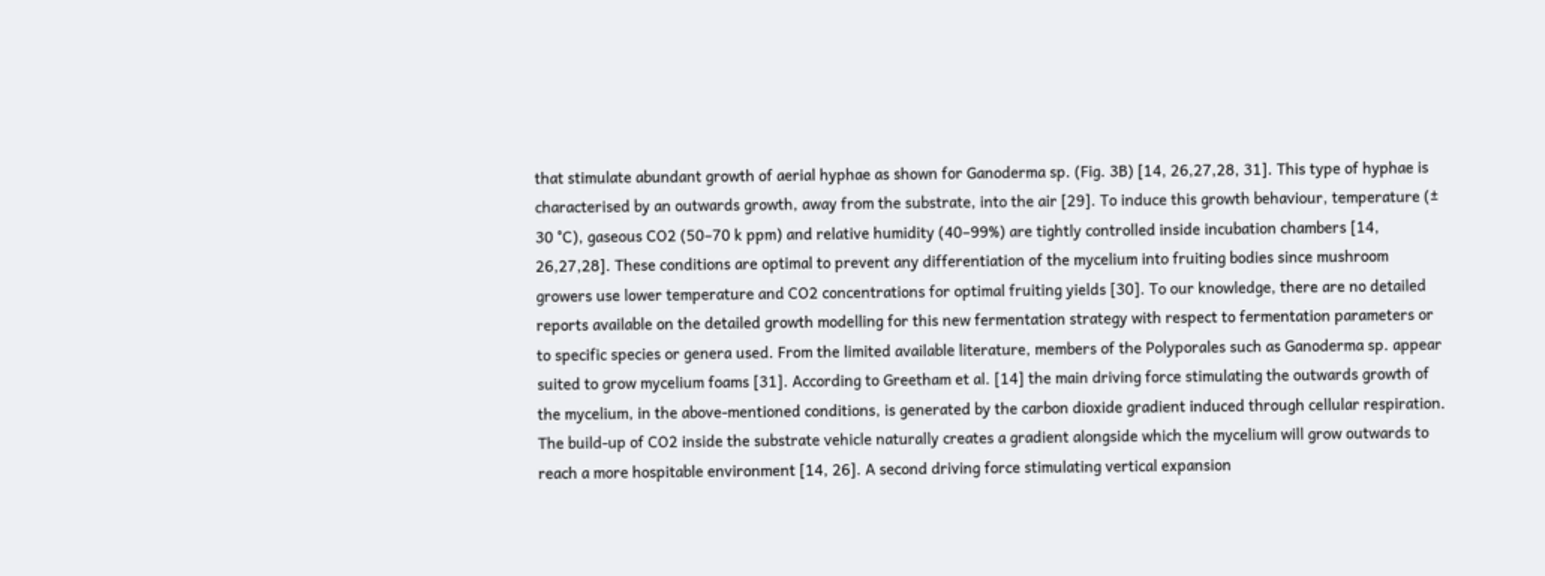that stimulate abundant growth of aerial hyphae as shown for Ganoderma sp. (Fig. 3B) [14, 26,27,28, 31]. This type of hyphae is characterised by an outwards growth, away from the substrate, into the air [29]. To induce this growth behaviour, temperature (± 30 °C), gaseous CO2 (50–70 k ppm) and relative humidity (40–99%) are tightly controlled inside incubation chambers [14, 26,27,28]. These conditions are optimal to prevent any differentiation of the mycelium into fruiting bodies since mushroom growers use lower temperature and CO2 concentrations for optimal fruiting yields [30]. To our knowledge, there are no detailed reports available on the detailed growth modelling for this new fermentation strategy with respect to fermentation parameters or to specific species or genera used. From the limited available literature, members of the Polyporales such as Ganoderma sp. appear suited to grow mycelium foams [31]. According to Greetham et al. [14] the main driving force stimulating the outwards growth of the mycelium, in the above-mentioned conditions, is generated by the carbon dioxide gradient induced through cellular respiration. The build-up of CO2 inside the substrate vehicle naturally creates a gradient alongside which the mycelium will grow outwards to reach a more hospitable environment [14, 26]. A second driving force stimulating vertical expansion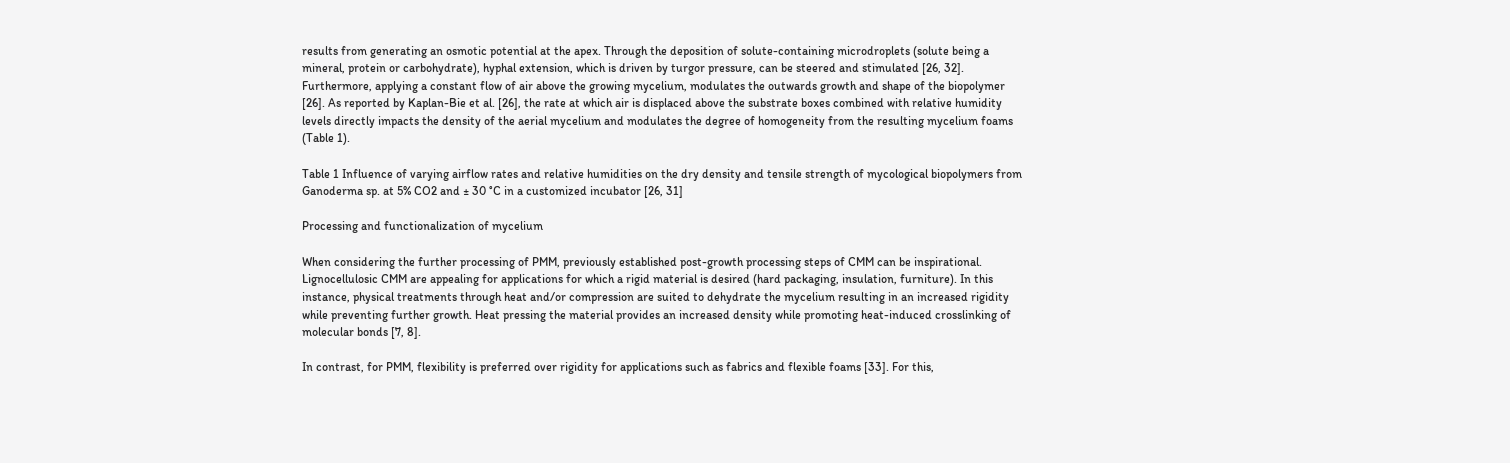results from generating an osmotic potential at the apex. Through the deposition of solute-containing microdroplets (solute being a mineral, protein or carbohydrate), hyphal extension, which is driven by turgor pressure, can be steered and stimulated [26, 32]. Furthermore, applying a constant flow of air above the growing mycelium, modulates the outwards growth and shape of the biopolymer [26]. As reported by Kaplan-Bie et al. [26], the rate at which air is displaced above the substrate boxes combined with relative humidity levels directly impacts the density of the aerial mycelium and modulates the degree of homogeneity from the resulting mycelium foams (Table 1).

Table 1 Influence of varying airflow rates and relative humidities on the dry density and tensile strength of mycological biopolymers from Ganoderma sp. at 5% CO2 and ± 30 °C in a customized incubator [26, 31]

Processing and functionalization of mycelium

When considering the further processing of PMM, previously established post-growth processing steps of CMM can be inspirational. Lignocellulosic CMM are appealing for applications for which a rigid material is desired (hard packaging, insulation, furniture). In this instance, physical treatments through heat and/or compression are suited to dehydrate the mycelium resulting in an increased rigidity while preventing further growth. Heat pressing the material provides an increased density while promoting heat-induced crosslinking of molecular bonds [7, 8].

In contrast, for PMM, flexibility is preferred over rigidity for applications such as fabrics and flexible foams [33]. For this,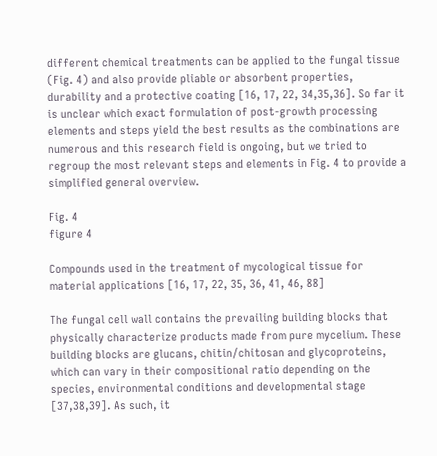different chemical treatments can be applied to the fungal tissue (Fig. 4) and also provide pliable or absorbent properties, durability and a protective coating [16, 17, 22, 34,35,36]. So far it is unclear which exact formulation of post-growth processing elements and steps yield the best results as the combinations are numerous and this research field is ongoing, but we tried to regroup the most relevant steps and elements in Fig. 4 to provide a simplified general overview.

Fig. 4
figure 4

Compounds used in the treatment of mycological tissue for material applications [16, 17, 22, 35, 36, 41, 46, 88]

The fungal cell wall contains the prevailing building blocks that physically characterize products made from pure mycelium. These building blocks are glucans, chitin/chitosan and glycoproteins, which can vary in their compositional ratio depending on the species, environmental conditions and developmental stage [37,38,39]. As such, it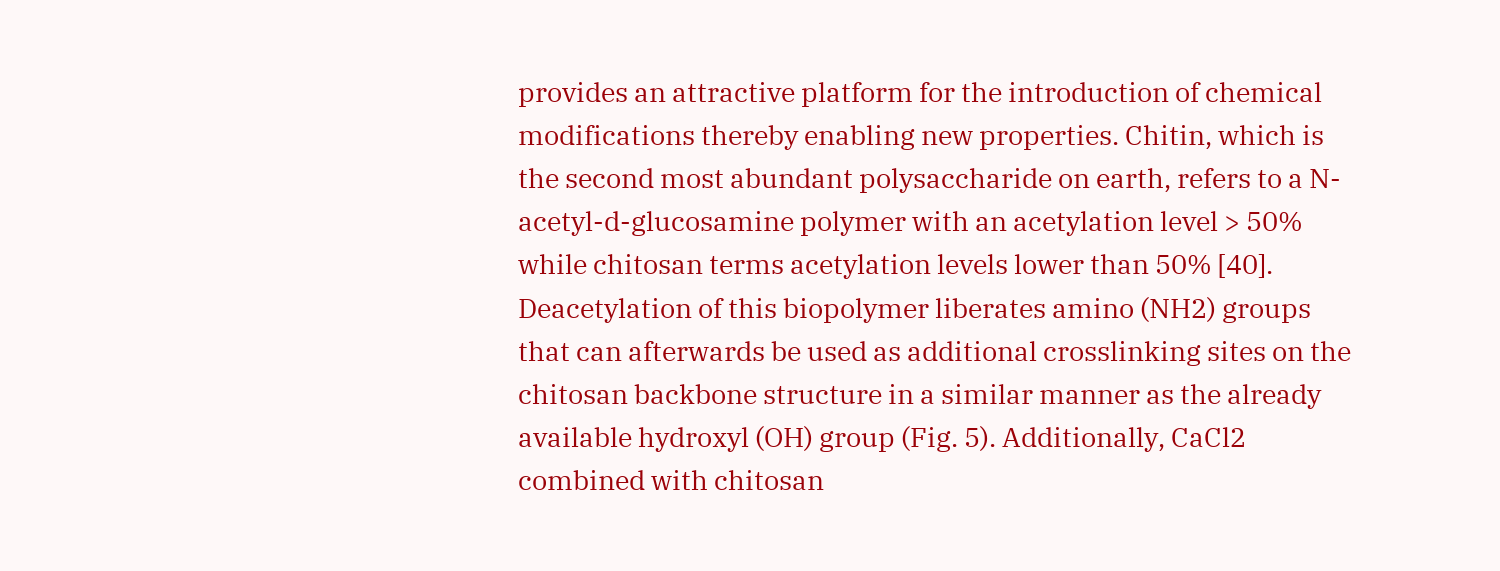provides an attractive platform for the introduction of chemical modifications thereby enabling new properties. Chitin, which is the second most abundant polysaccharide on earth, refers to a N-acetyl-d-glucosamine polymer with an acetylation level > 50% while chitosan terms acetylation levels lower than 50% [40]. Deacetylation of this biopolymer liberates amino (NH2) groups that can afterwards be used as additional crosslinking sites on the chitosan backbone structure in a similar manner as the already available hydroxyl (OH) group (Fig. 5). Additionally, CaCl2 combined with chitosan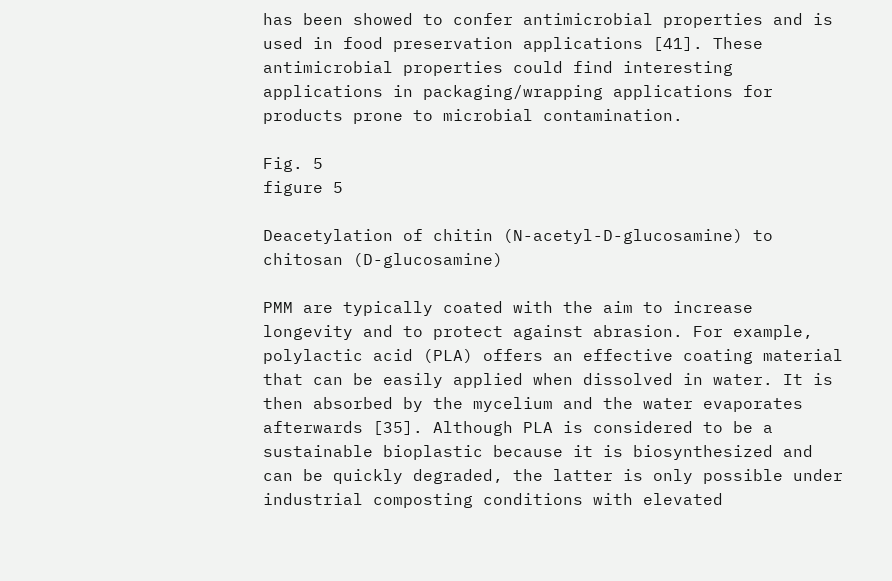has been showed to confer antimicrobial properties and is used in food preservation applications [41]. These antimicrobial properties could find interesting applications in packaging/wrapping applications for products prone to microbial contamination.

Fig. 5
figure 5

Deacetylation of chitin (N-acetyl-D-glucosamine) to chitosan (D-glucosamine)

PMM are typically coated with the aim to increase longevity and to protect against abrasion. For example, polylactic acid (PLA) offers an effective coating material that can be easily applied when dissolved in water. It is then absorbed by the mycelium and the water evaporates afterwards [35]. Although PLA is considered to be a sustainable bioplastic because it is biosynthesized and can be quickly degraded, the latter is only possible under industrial composting conditions with elevated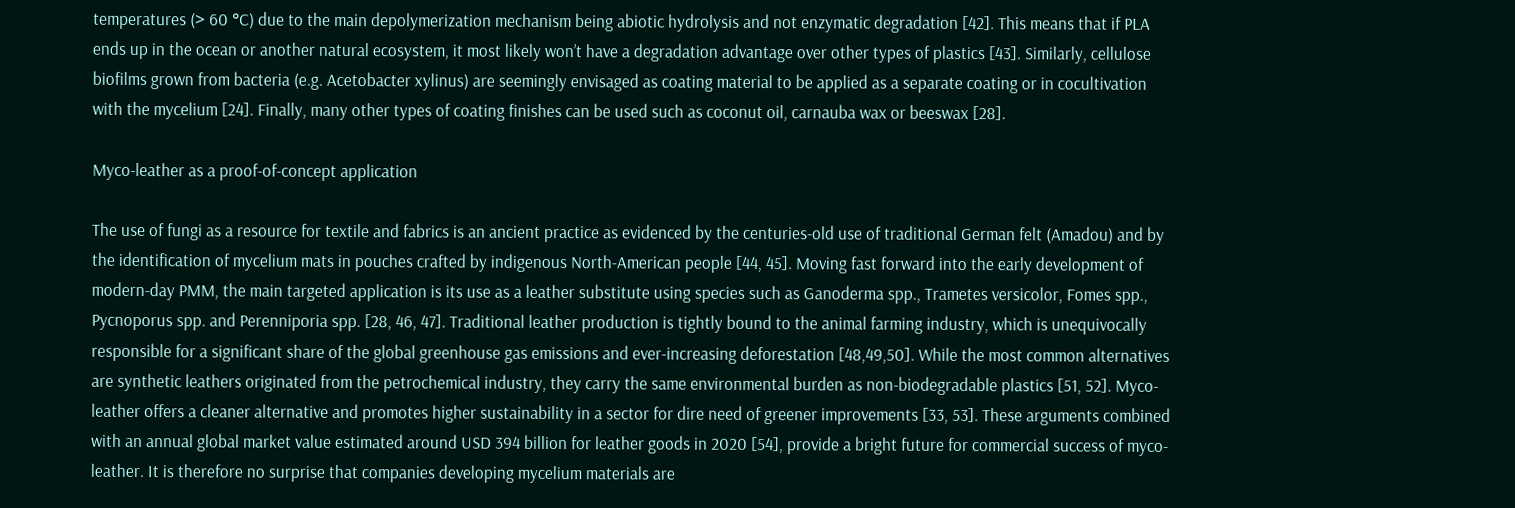temperatures (> 60 °C) due to the main depolymerization mechanism being abiotic hydrolysis and not enzymatic degradation [42]. This means that if PLA ends up in the ocean or another natural ecosystem, it most likely won’t have a degradation advantage over other types of plastics [43]. Similarly, cellulose biofilms grown from bacteria (e.g. Acetobacter xylinus) are seemingly envisaged as coating material to be applied as a separate coating or in cocultivation with the mycelium [24]. Finally, many other types of coating finishes can be used such as coconut oil, carnauba wax or beeswax [28].

Myco-leather as a proof-of-concept application

The use of fungi as a resource for textile and fabrics is an ancient practice as evidenced by the centuries-old use of traditional German felt (Amadou) and by the identification of mycelium mats in pouches crafted by indigenous North-American people [44, 45]. Moving fast forward into the early development of modern-day PMM, the main targeted application is its use as a leather substitute using species such as Ganoderma spp., Trametes versicolor, Fomes spp., Pycnoporus spp. and Perenniporia spp. [28, 46, 47]. Traditional leather production is tightly bound to the animal farming industry, which is unequivocally responsible for a significant share of the global greenhouse gas emissions and ever-increasing deforestation [48,49,50]. While the most common alternatives are synthetic leathers originated from the petrochemical industry, they carry the same environmental burden as non-biodegradable plastics [51, 52]. Myco-leather offers a cleaner alternative and promotes higher sustainability in a sector for dire need of greener improvements [33, 53]. These arguments combined with an annual global market value estimated around USD 394 billion for leather goods in 2020 [54], provide a bright future for commercial success of myco-leather. It is therefore no surprise that companies developing mycelium materials are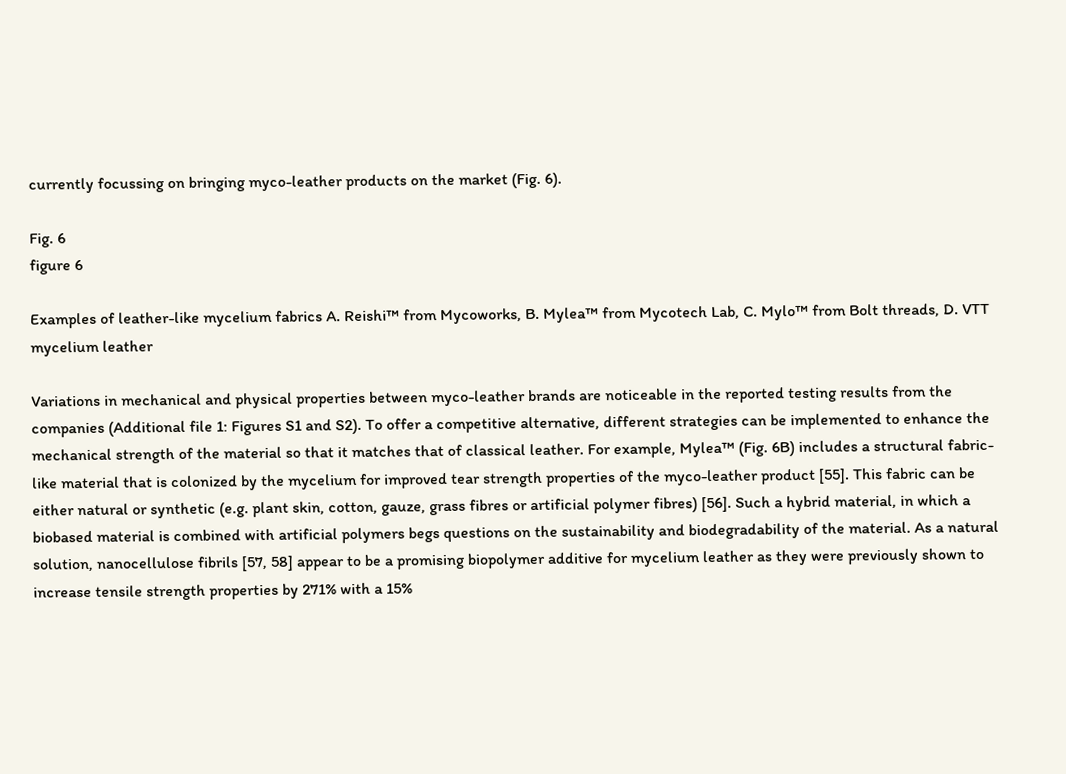currently focussing on bringing myco-leather products on the market (Fig. 6).

Fig. 6
figure 6

Examples of leather-like mycelium fabrics A. Reishi™ from Mycoworks, B. Mylea™ from Mycotech Lab, C. Mylo™ from Bolt threads, D. VTT mycelium leather

Variations in mechanical and physical properties between myco-leather brands are noticeable in the reported testing results from the companies (Additional file 1: Figures S1 and S2). To offer a competitive alternative, different strategies can be implemented to enhance the mechanical strength of the material so that it matches that of classical leather. For example, Mylea™ (Fig. 6B) includes a structural fabric-like material that is colonized by the mycelium for improved tear strength properties of the myco-leather product [55]. This fabric can be either natural or synthetic (e.g. plant skin, cotton, gauze, grass fibres or artificial polymer fibres) [56]. Such a hybrid material, in which a biobased material is combined with artificial polymers begs questions on the sustainability and biodegradability of the material. As a natural solution, nanocellulose fibrils [57, 58] appear to be a promising biopolymer additive for mycelium leather as they were previously shown to increase tensile strength properties by 271% with a 15%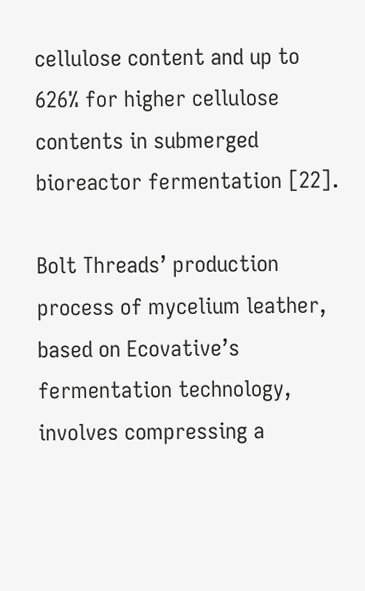cellulose content and up to 626% for higher cellulose contents in submerged bioreactor fermentation [22].

Bolt Threads’ production process of mycelium leather, based on Ecovative’s fermentation technology, involves compressing a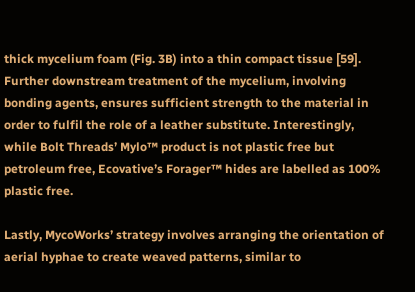thick mycelium foam (Fig. 3B) into a thin compact tissue [59]. Further downstream treatment of the mycelium, involving bonding agents, ensures sufficient strength to the material in order to fulfil the role of a leather substitute. Interestingly, while Bolt Threads’ Mylo™ product is not plastic free but petroleum free, Ecovative’s Forager™ hides are labelled as 100% plastic free.

Lastly, MycoWorks’ strategy involves arranging the orientation of aerial hyphae to create weaved patterns, similar to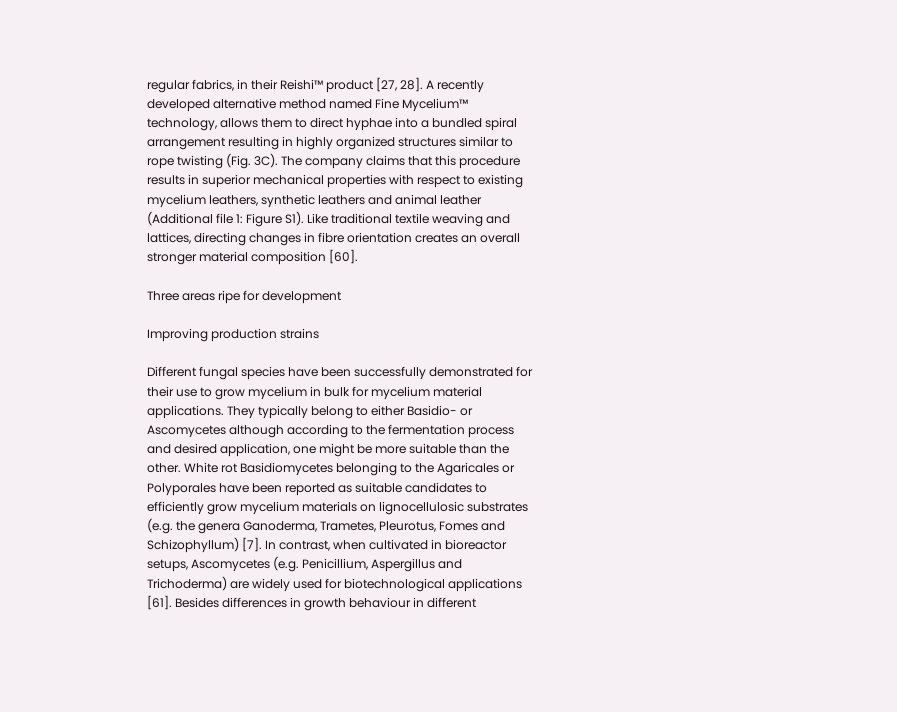regular fabrics, in their Reishi™ product [27, 28]. A recently developed alternative method named Fine Mycelium™ technology, allows them to direct hyphae into a bundled spiral arrangement resulting in highly organized structures similar to rope twisting (Fig. 3C). The company claims that this procedure results in superior mechanical properties with respect to existing mycelium leathers, synthetic leathers and animal leather (Additional file 1: Figure S1). Like traditional textile weaving and lattices, directing changes in fibre orientation creates an overall stronger material composition [60].

Three areas ripe for development

Improving production strains

Different fungal species have been successfully demonstrated for their use to grow mycelium in bulk for mycelium material applications. They typically belong to either Basidio- or Ascomycetes although according to the fermentation process and desired application, one might be more suitable than the other. White rot Basidiomycetes belonging to the Agaricales or Polyporales have been reported as suitable candidates to efficiently grow mycelium materials on lignocellulosic substrates (e.g. the genera Ganoderma, Trametes, Pleurotus, Fomes and Schizophyllum) [7]. In contrast, when cultivated in bioreactor setups, Ascomycetes (e.g. Penicillium, Aspergillus and Trichoderma) are widely used for biotechnological applications [61]. Besides differences in growth behaviour in different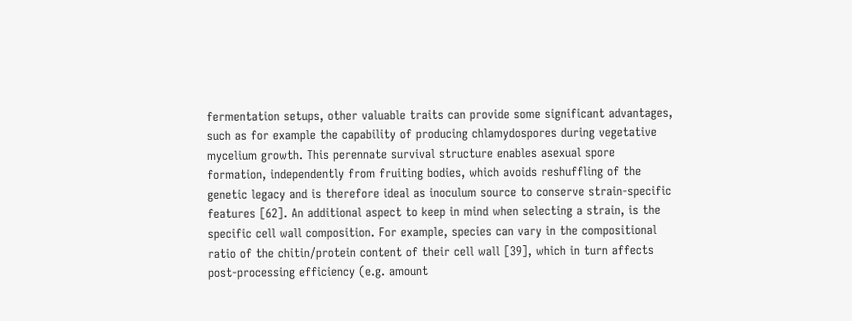fermentation setups, other valuable traits can provide some significant advantages, such as for example the capability of producing chlamydospores during vegetative mycelium growth. This perennate survival structure enables asexual spore formation, independently from fruiting bodies, which avoids reshuffling of the genetic legacy and is therefore ideal as inoculum source to conserve strain-specific features [62]. An additional aspect to keep in mind when selecting a strain, is the specific cell wall composition. For example, species can vary in the compositional ratio of the chitin/protein content of their cell wall [39], which in turn affects post-processing efficiency (e.g. amount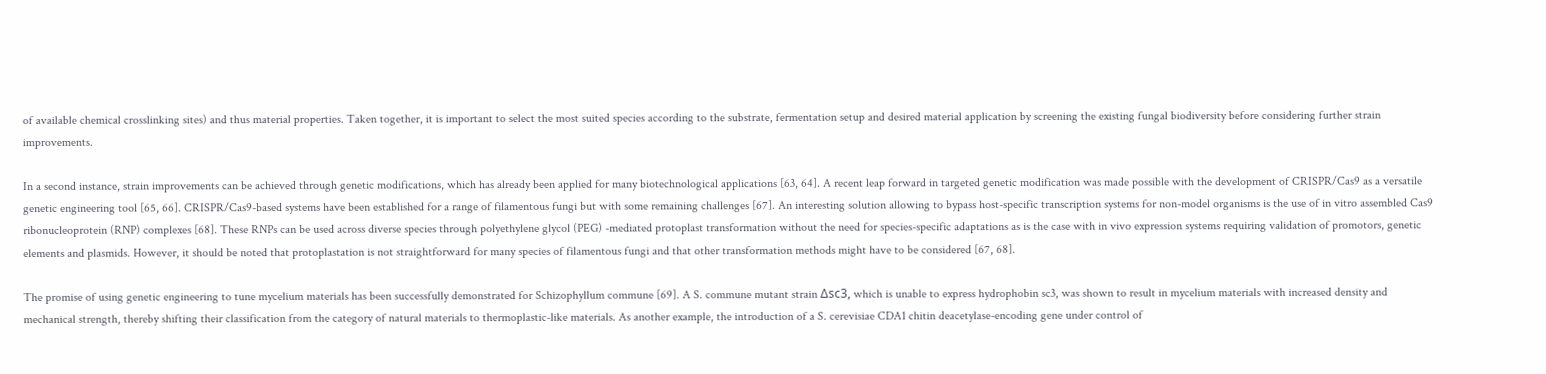of available chemical crosslinking sites) and thus material properties. Taken together, it is important to select the most suited species according to the substrate, fermentation setup and desired material application by screening the existing fungal biodiversity before considering further strain improvements.

In a second instance, strain improvements can be achieved through genetic modifications, which has already been applied for many biotechnological applications [63, 64]. A recent leap forward in targeted genetic modification was made possible with the development of CRISPR/Cas9 as a versatile genetic engineering tool [65, 66]. CRISPR/Cas9-based systems have been established for a range of filamentous fungi but with some remaining challenges [67]. An interesting solution allowing to bypass host-specific transcription systems for non-model organisms is the use of in vitro assembled Cas9 ribonucleoprotein (RNP) complexes [68]. These RNPs can be used across diverse species through polyethylene glycol (PEG) -mediated protoplast transformation without the need for species-specific adaptations as is the case with in vivo expression systems requiring validation of promotors, genetic elements and plasmids. However, it should be noted that protoplastation is not straightforward for many species of filamentous fungi and that other transformation methods might have to be considered [67, 68].

The promise of using genetic engineering to tune mycelium materials has been successfully demonstrated for Schizophyllum commune [69]. A S. commune mutant strain Δsc3, which is unable to express hydrophobin sc3, was shown to result in mycelium materials with increased density and mechanical strength, thereby shifting their classification from the category of natural materials to thermoplastic-like materials. As another example, the introduction of a S. cerevisiae CDA1 chitin deacetylase-encoding gene under control of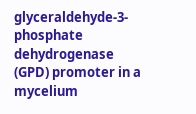glyceraldehyde-3-phosphate dehydrogenase (GPD) promoter in a mycelium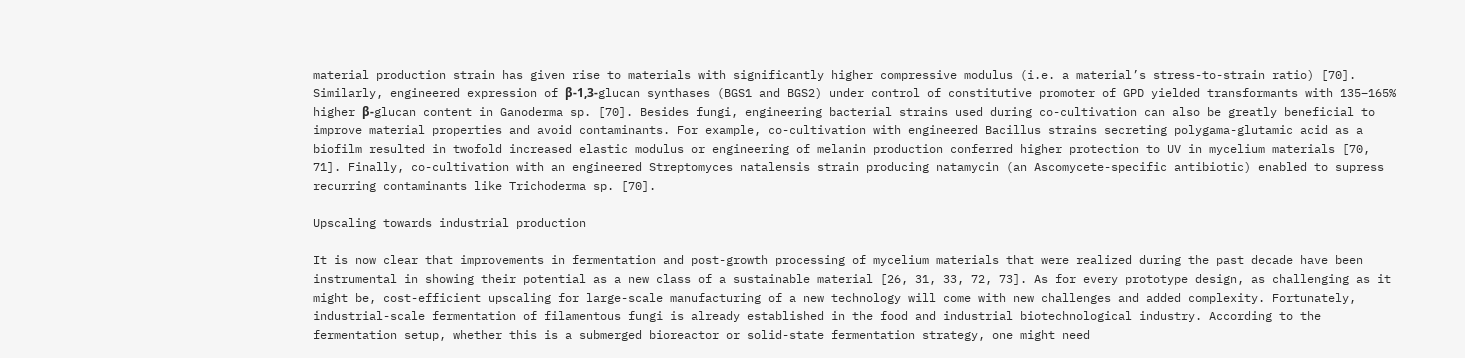material production strain has given rise to materials with significantly higher compressive modulus (i.e. a material’s stress-to-strain ratio) [70]. Similarly, engineered expression of β-1,3-glucan synthases (BGS1 and BGS2) under control of constitutive promoter of GPD yielded transformants with 135–165% higher β-glucan content in Ganoderma sp. [70]. Besides fungi, engineering bacterial strains used during co-cultivation can also be greatly beneficial to improve material properties and avoid contaminants. For example, co-cultivation with engineered Bacillus strains secreting polygama-glutamic acid as a biofilm resulted in twofold increased elastic modulus or engineering of melanin production conferred higher protection to UV in mycelium materials [70, 71]. Finally, co-cultivation with an engineered Streptomyces natalensis strain producing natamycin (an Ascomycete-specific antibiotic) enabled to supress recurring contaminants like Trichoderma sp. [70].

Upscaling towards industrial production

It is now clear that improvements in fermentation and post-growth processing of mycelium materials that were realized during the past decade have been instrumental in showing their potential as a new class of a sustainable material [26, 31, 33, 72, 73]. As for every prototype design, as challenging as it might be, cost-efficient upscaling for large-scale manufacturing of a new technology will come with new challenges and added complexity. Fortunately, industrial-scale fermentation of filamentous fungi is already established in the food and industrial biotechnological industry. According to the fermentation setup, whether this is a submerged bioreactor or solid-state fermentation strategy, one might need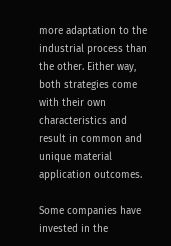more adaptation to the industrial process than the other. Either way, both strategies come with their own characteristics and result in common and unique material application outcomes.

Some companies have invested in the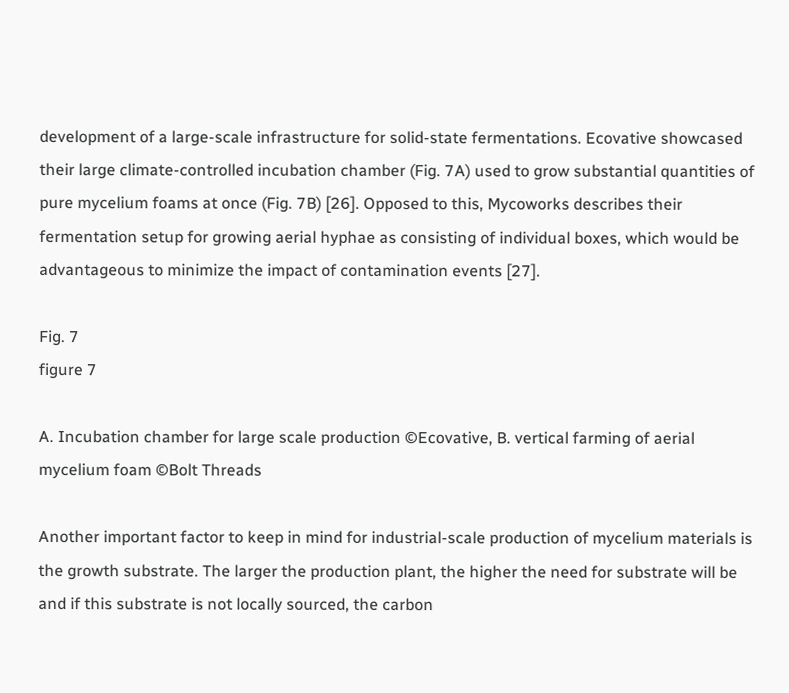development of a large-scale infrastructure for solid-state fermentations. Ecovative showcased their large climate-controlled incubation chamber (Fig. 7A) used to grow substantial quantities of pure mycelium foams at once (Fig. 7B) [26]. Opposed to this, Mycoworks describes their fermentation setup for growing aerial hyphae as consisting of individual boxes, which would be advantageous to minimize the impact of contamination events [27].

Fig. 7
figure 7

A. Incubation chamber for large scale production ©Ecovative, B. vertical farming of aerial mycelium foam ©Bolt Threads

Another important factor to keep in mind for industrial-scale production of mycelium materials is the growth substrate. The larger the production plant, the higher the need for substrate will be and if this substrate is not locally sourced, the carbon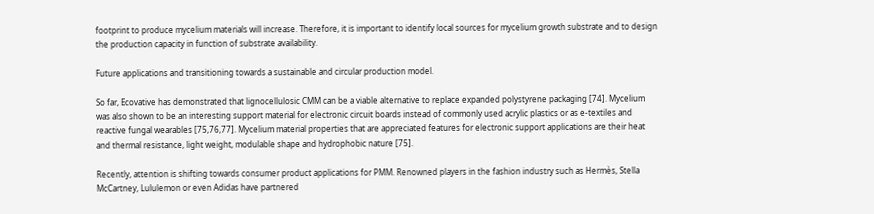footprint to produce mycelium materials will increase. Therefore, it is important to identify local sources for mycelium growth substrate and to design the production capacity in function of substrate availability.

Future applications and transitioning towards a sustainable and circular production model.

So far, Ecovative has demonstrated that lignocellulosic CMM can be a viable alternative to replace expanded polystyrene packaging [74]. Mycelium was also shown to be an interesting support material for electronic circuit boards instead of commonly used acrylic plastics or as e-textiles and reactive fungal wearables [75,76,77]. Mycelium material properties that are appreciated features for electronic support applications are their heat and thermal resistance, light weight, modulable shape and hydrophobic nature [75].

Recently, attention is shifting towards consumer product applications for PMM. Renowned players in the fashion industry such as Hermès, Stella McCartney, Lululemon or even Adidas have partnered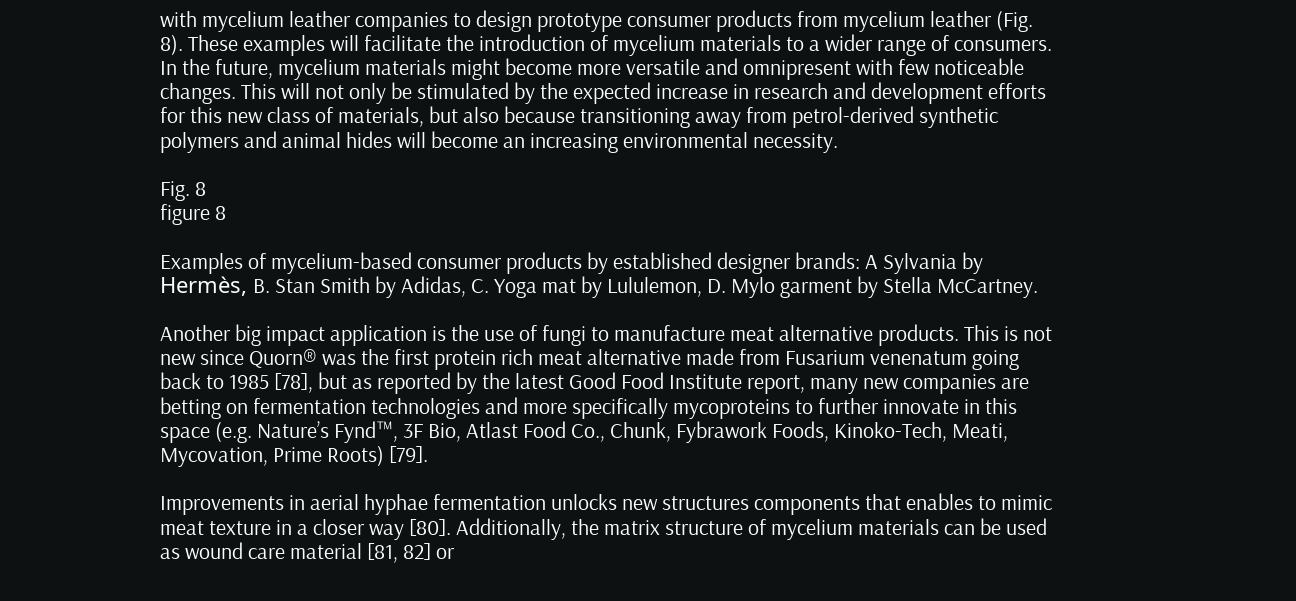with mycelium leather companies to design prototype consumer products from mycelium leather (Fig. 8). These examples will facilitate the introduction of mycelium materials to a wider range of consumers. In the future, mycelium materials might become more versatile and omnipresent with few noticeable changes. This will not only be stimulated by the expected increase in research and development efforts for this new class of materials, but also because transitioning away from petrol-derived synthetic polymers and animal hides will become an increasing environmental necessity.

Fig. 8
figure 8

Examples of mycelium-based consumer products by established designer brands: A Sylvania by Hermès, B. Stan Smith by Adidas, C. Yoga mat by Lululemon, D. Mylo garment by Stella McCartney.

Another big impact application is the use of fungi to manufacture meat alternative products. This is not new since Quorn® was the first protein rich meat alternative made from Fusarium venenatum going back to 1985 [78], but as reported by the latest Good Food Institute report, many new companies are betting on fermentation technologies and more specifically mycoproteins to further innovate in this space (e.g. Nature’s Fynd™, 3F Bio, Atlast Food Co., Chunk, Fybrawork Foods, Kinoko-Tech, Meati, Mycovation, Prime Roots) [79].

Improvements in aerial hyphae fermentation unlocks new structures components that enables to mimic meat texture in a closer way [80]. Additionally, the matrix structure of mycelium materials can be used as wound care material [81, 82] or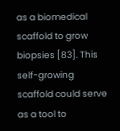as a biomedical scaffold to grow biopsies [83]. This self-growing scaffold could serve as a tool to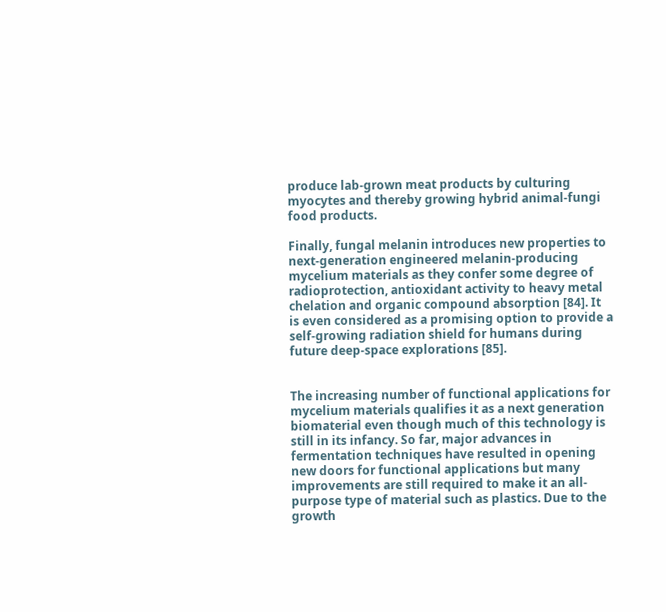produce lab-grown meat products by culturing myocytes and thereby growing hybrid animal-fungi food products.

Finally, fungal melanin introduces new properties to next-generation engineered melanin-producing mycelium materials as they confer some degree of radioprotection, antioxidant activity to heavy metal chelation and organic compound absorption [84]. It is even considered as a promising option to provide a self-growing radiation shield for humans during future deep-space explorations [85].


The increasing number of functional applications for mycelium materials qualifies it as a next generation biomaterial even though much of this technology is still in its infancy. So far, major advances in fermentation techniques have resulted in opening new doors for functional applications but many improvements are still required to make it an all-purpose type of material such as plastics. Due to the growth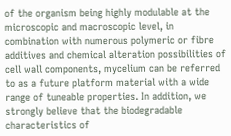of the organism being highly modulable at the microscopic and macroscopic level, in combination with numerous polymeric or fibre additives and chemical alteration possibilities of cell wall components, mycelium can be referred to as a future platform material with a wide range of tuneable properties. In addition, we strongly believe that the biodegradable characteristics of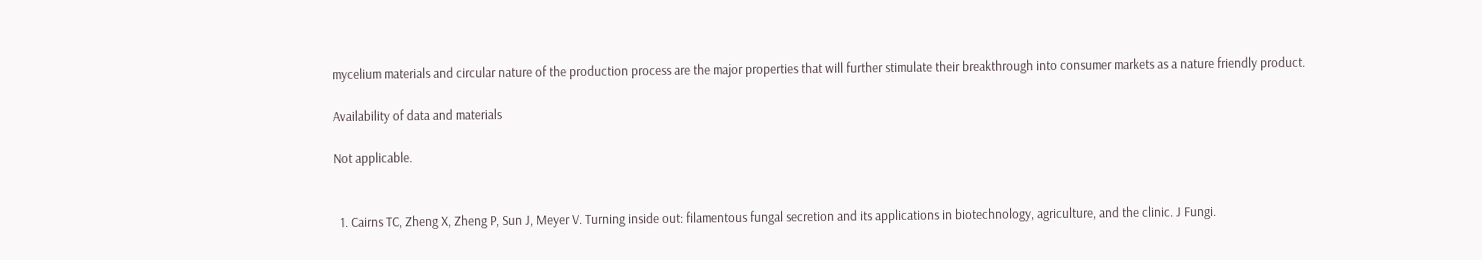mycelium materials and circular nature of the production process are the major properties that will further stimulate their breakthrough into consumer markets as a nature friendly product.

Availability of data and materials

Not applicable.


  1. Cairns TC, Zheng X, Zheng P, Sun J, Meyer V. Turning inside out: filamentous fungal secretion and its applications in biotechnology, agriculture, and the clinic. J Fungi.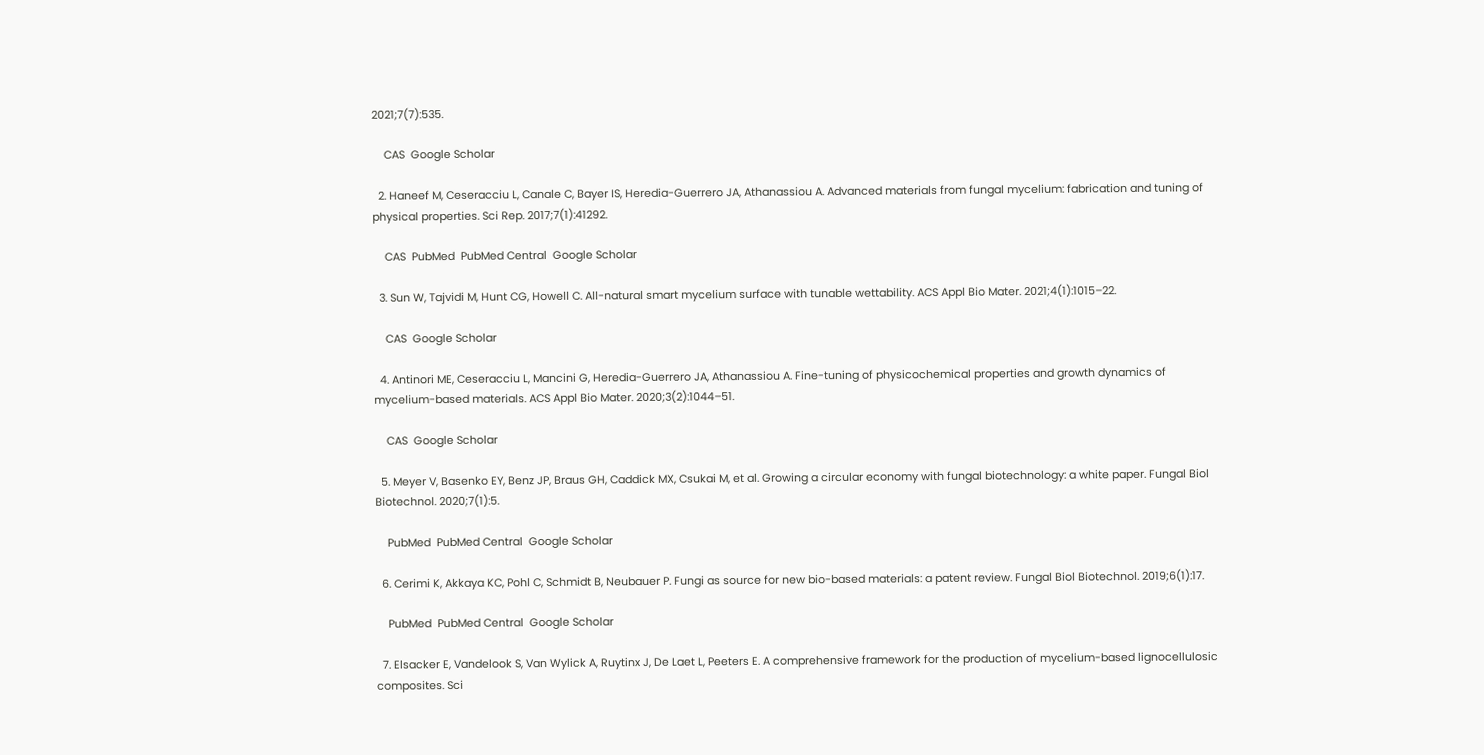2021;7(7):535.

    CAS  Google Scholar

  2. Haneef M, Ceseracciu L, Canale C, Bayer IS, Heredia-Guerrero JA, Athanassiou A. Advanced materials from fungal mycelium: fabrication and tuning of physical properties. Sci Rep. 2017;7(1):41292.

    CAS  PubMed  PubMed Central  Google Scholar

  3. Sun W, Tajvidi M, Hunt CG, Howell C. All-natural smart mycelium surface with tunable wettability. ACS Appl Bio Mater. 2021;4(1):1015–22.

    CAS  Google Scholar

  4. Antinori ME, Ceseracciu L, Mancini G, Heredia-Guerrero JA, Athanassiou A. Fine-tuning of physicochemical properties and growth dynamics of mycelium-based materials. ACS Appl Bio Mater. 2020;3(2):1044–51.

    CAS  Google Scholar

  5. Meyer V, Basenko EY, Benz JP, Braus GH, Caddick MX, Csukai M, et al. Growing a circular economy with fungal biotechnology: a white paper. Fungal Biol Biotechnol. 2020;7(1):5.

    PubMed  PubMed Central  Google Scholar

  6. Cerimi K, Akkaya KC, Pohl C, Schmidt B, Neubauer P. Fungi as source for new bio-based materials: a patent review. Fungal Biol Biotechnol. 2019;6(1):17.

    PubMed  PubMed Central  Google Scholar

  7. Elsacker E, Vandelook S, Van Wylick A, Ruytinx J, De Laet L, Peeters E. A comprehensive framework for the production of mycelium-based lignocellulosic composites. Sci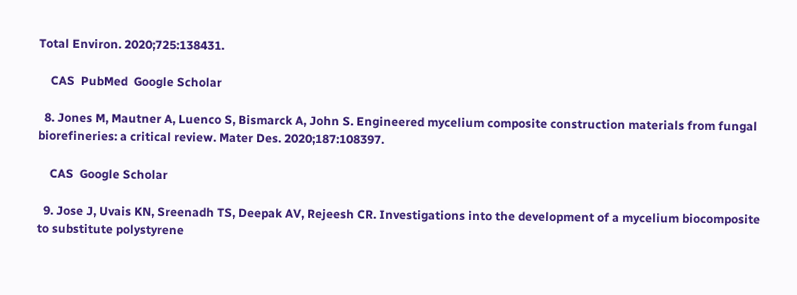Total Environ. 2020;725:138431.

    CAS  PubMed  Google Scholar

  8. Jones M, Mautner A, Luenco S, Bismarck A, John S. Engineered mycelium composite construction materials from fungal biorefineries: a critical review. Mater Des. 2020;187:108397.

    CAS  Google Scholar

  9. Jose J, Uvais KN, Sreenadh TS, Deepak AV, Rejeesh CR. Investigations into the development of a mycelium biocomposite to substitute polystyrene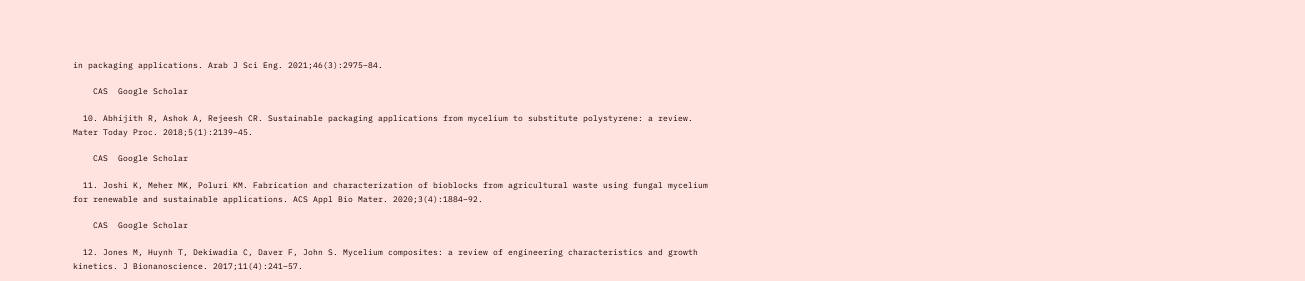in packaging applications. Arab J Sci Eng. 2021;46(3):2975–84.

    CAS  Google Scholar

  10. Abhijith R, Ashok A, Rejeesh CR. Sustainable packaging applications from mycelium to substitute polystyrene: a review. Mater Today Proc. 2018;5(1):2139–45.

    CAS  Google Scholar

  11. Joshi K, Meher MK, Poluri KM. Fabrication and characterization of bioblocks from agricultural waste using fungal mycelium for renewable and sustainable applications. ACS Appl Bio Mater. 2020;3(4):1884–92.

    CAS  Google Scholar

  12. Jones M, Huynh T, Dekiwadia C, Daver F, John S. Mycelium composites: a review of engineering characteristics and growth kinetics. J Bionanoscience. 2017;11(4):241–57.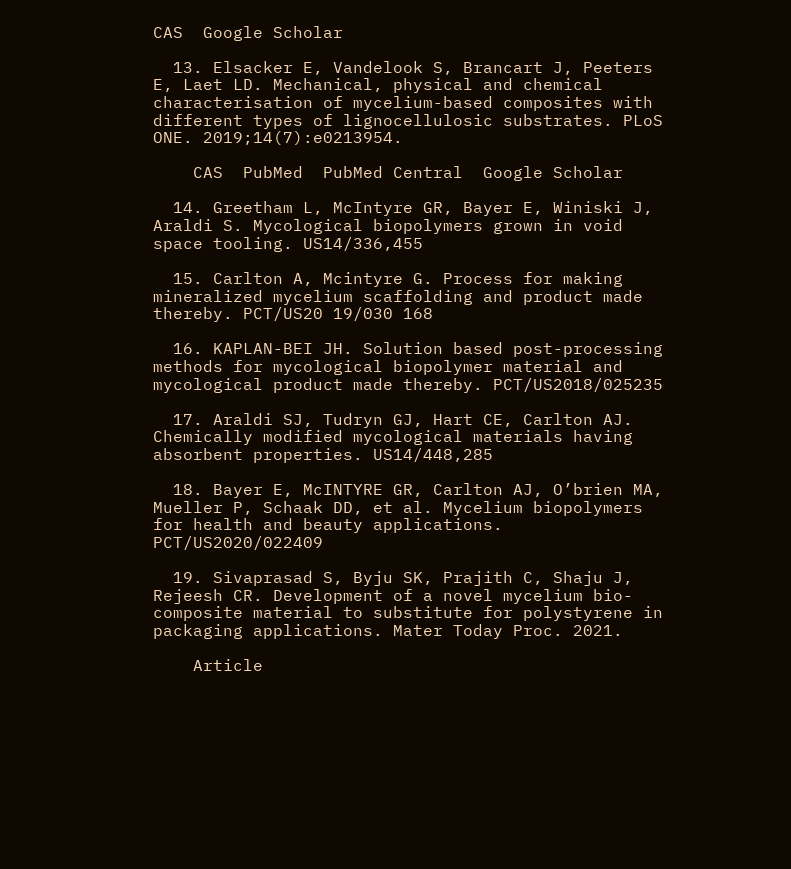CAS  Google Scholar

  13. Elsacker E, Vandelook S, Brancart J, Peeters E, Laet LD. Mechanical, physical and chemical characterisation of mycelium-based composites with different types of lignocellulosic substrates. PLoS ONE. 2019;14(7):e0213954.

    CAS  PubMed  PubMed Central  Google Scholar

  14. Greetham L, McIntyre GR, Bayer E, Winiski J, Araldi S. Mycological biopolymers grown in void space tooling. US14/336,455

  15. Carlton A, Mcintyre G. Process for making mineralized mycelium scaffolding and product made thereby. PCT/US20 19/030 168

  16. KAPLAN-BEI JH. Solution based post-processing methods for mycological biopolymer material and mycological product made thereby. PCT/US2018/025235

  17. Araldi SJ, Tudryn GJ, Hart CE, Carlton AJ. Chemically modified mycological materials having absorbent properties. US14/448,285

  18. Bayer E, McINTYRE GR, Carlton AJ, O’brien MA, Mueller P, Schaak DD, et al. Mycelium biopolymers for health and beauty applications. PCT/US2020/022409

  19. Sivaprasad S, Byju SK, Prajith C, Shaju J, Rejeesh CR. Development of a novel mycelium bio-composite material to substitute for polystyrene in packaging applications. Mater Today Proc. 2021.

    Article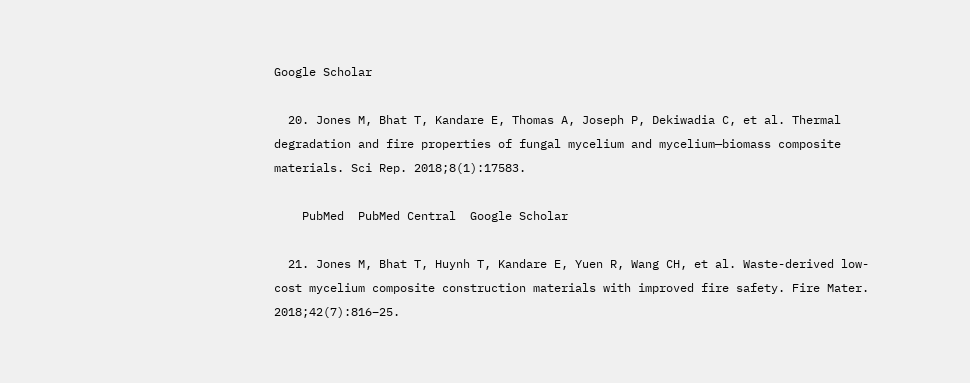Google Scholar

  20. Jones M, Bhat T, Kandare E, Thomas A, Joseph P, Dekiwadia C, et al. Thermal degradation and fire properties of fungal mycelium and mycelium—biomass composite materials. Sci Rep. 2018;8(1):17583.

    PubMed  PubMed Central  Google Scholar

  21. Jones M, Bhat T, Huynh T, Kandare E, Yuen R, Wang CH, et al. Waste-derived low-cost mycelium composite construction materials with improved fire safety. Fire Mater. 2018;42(7):816–25.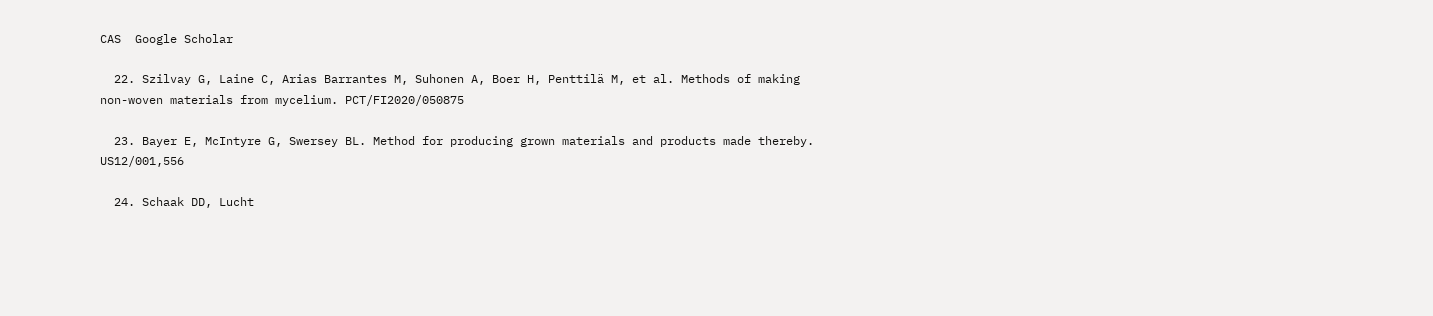CAS  Google Scholar

  22. Szilvay G, Laine C, Arias Barrantes M, Suhonen A, Boer H, Penttilä M, et al. Methods of making non-woven materials from mycelium. PCT/FI2020/050875

  23. Bayer E, McIntyre G, Swersey BL. Method for producing grown materials and products made thereby. US12/001,556

  24. Schaak DD, Lucht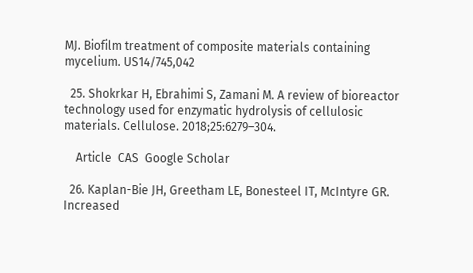MJ. Biofilm treatment of composite materials containing mycelium. US14/745,042

  25. Shokrkar H, Ebrahimi S, Zamani M. A review of bioreactor technology used for enzymatic hydrolysis of cellulosic materials. Cellulose. 2018;25:6279–304.

    Article  CAS  Google Scholar

  26. Kaplan-Bie JH, Greetham LE, Bonesteel IT, McIntyre GR. Increased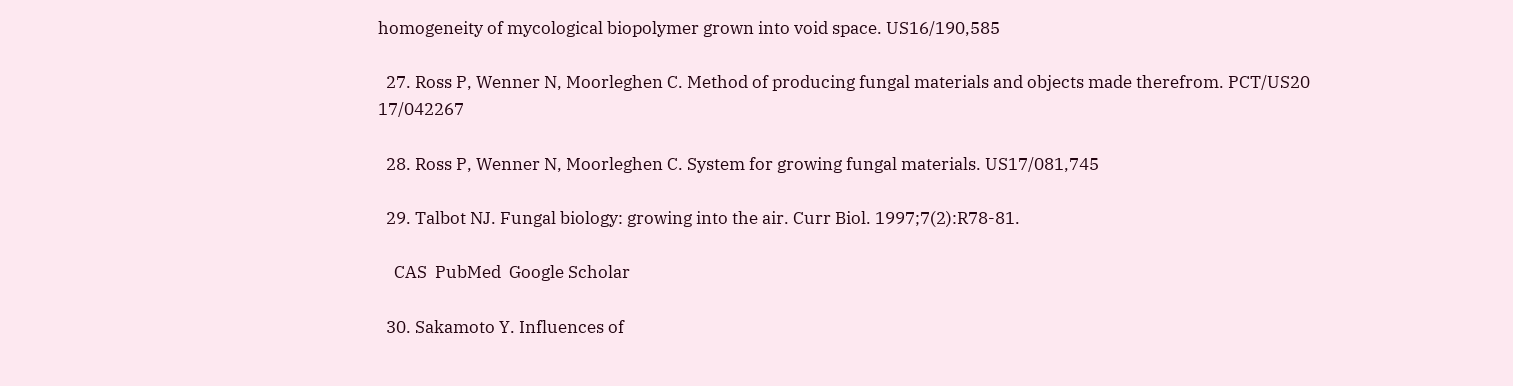homogeneity of mycological biopolymer grown into void space. US16/190,585

  27. Ross P, Wenner N, Moorleghen C. Method of producing fungal materials and objects made therefrom. PCT/US20 17/042267

  28. Ross P, Wenner N, Moorleghen C. System for growing fungal materials. US17/081,745

  29. Talbot NJ. Fungal biology: growing into the air. Curr Biol. 1997;7(2):R78-81.

    CAS  PubMed  Google Scholar

  30. Sakamoto Y. Influences of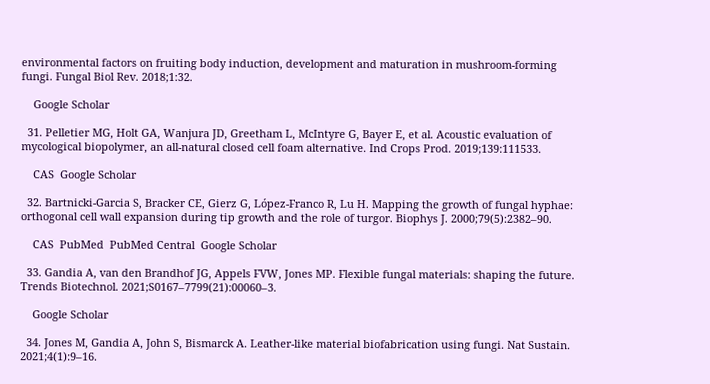environmental factors on fruiting body induction, development and maturation in mushroom-forming fungi. Fungal Biol Rev. 2018;1:32.

    Google Scholar

  31. Pelletier MG, Holt GA, Wanjura JD, Greetham L, McIntyre G, Bayer E, et al. Acoustic evaluation of mycological biopolymer, an all-natural closed cell foam alternative. Ind Crops Prod. 2019;139:111533.

    CAS  Google Scholar

  32. Bartnicki-Garcia S, Bracker CE, Gierz G, López-Franco R, Lu H. Mapping the growth of fungal hyphae: orthogonal cell wall expansion during tip growth and the role of turgor. Biophys J. 2000;79(5):2382–90.

    CAS  PubMed  PubMed Central  Google Scholar

  33. Gandia A, van den Brandhof JG, Appels FVW, Jones MP. Flexible fungal materials: shaping the future. Trends Biotechnol. 2021;S0167–7799(21):00060–3.

    Google Scholar

  34. Jones M, Gandia A, John S, Bismarck A. Leather-like material biofabrication using fungi. Nat Sustain. 2021;4(1):9–16.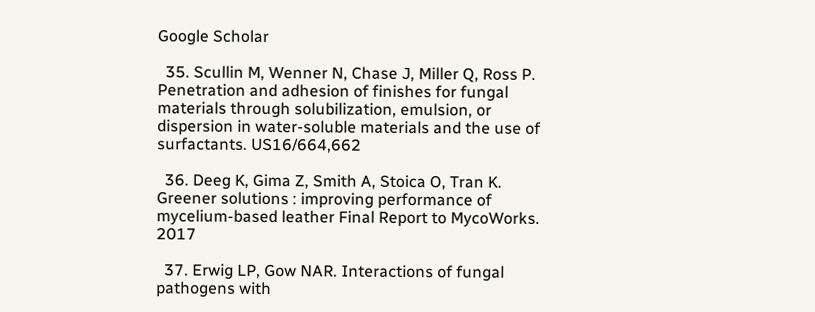Google Scholar

  35. Scullin M, Wenner N, Chase J, Miller Q, Ross P. Penetration and adhesion of finishes for fungal materials through solubilization, emulsion, or dispersion in water-soluble materials and the use of surfactants. US16/664,662

  36. Deeg K, Gima Z, Smith A, Stoica O, Tran K. Greener solutions : improving performance of mycelium-based leather Final Report to MycoWorks. 2017

  37. Erwig LP, Gow NAR. Interactions of fungal pathogens with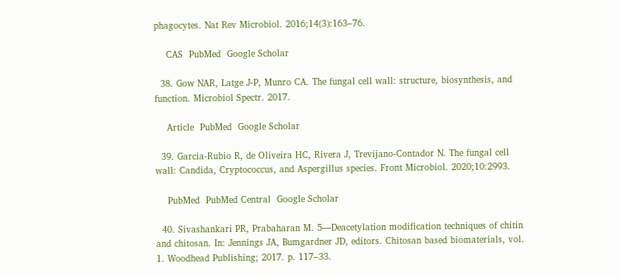phagocytes. Nat Rev Microbiol. 2016;14(3):163–76.

    CAS  PubMed  Google Scholar

  38. Gow NAR, Latge J-P, Munro CA. The fungal cell wall: structure, biosynthesis, and function. Microbiol Spectr. 2017.

    Article  PubMed  Google Scholar

  39. Garcia-Rubio R, de Oliveira HC, Rivera J, Trevijano-Contador N. The fungal cell wall: Candida, Cryptococcus, and Aspergillus species. Front Microbiol. 2020;10:2993.

    PubMed  PubMed Central  Google Scholar

  40. Sivashankari PR, Prabaharan M. 5—Deacetylation modification techniques of chitin and chitosan. In: Jennings JA, Bumgardner JD, editors. Chitosan based biomaterials, vol. 1. Woodhead Publishing; 2017. p. 117–33.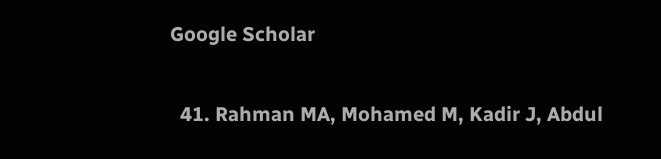Google Scholar

  41. Rahman MA, Mohamed M, Kadir J, Abdul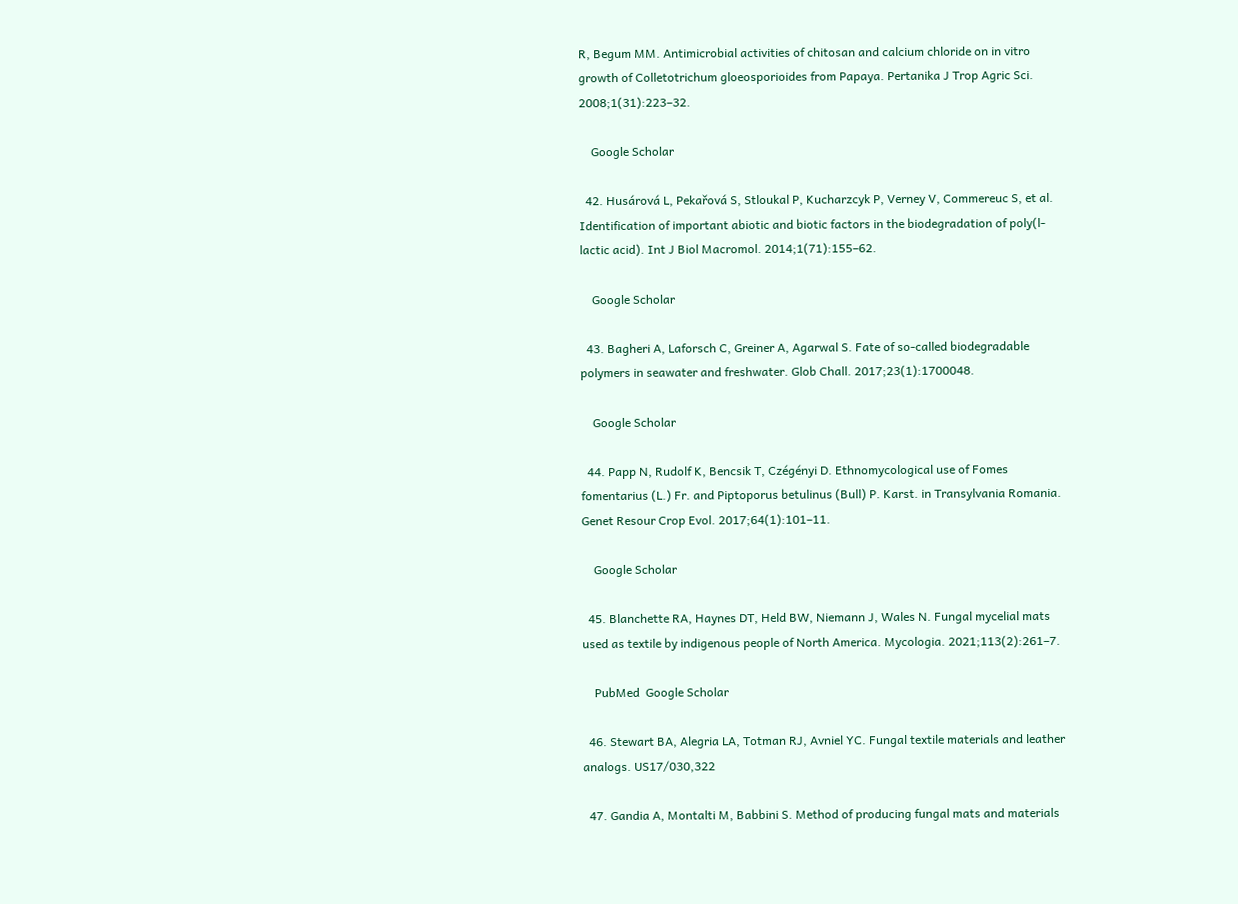R, Begum MM. Antimicrobial activities of chitosan and calcium chloride on in vitro growth of Colletotrichum gloeosporioides from Papaya. Pertanika J Trop Agric Sci. 2008;1(31):223–32.

    Google Scholar

  42. Husárová L, Pekařová S, Stloukal P, Kucharzcyk P, Verney V, Commereuc S, et al. Identification of important abiotic and biotic factors in the biodegradation of poly(l-lactic acid). Int J Biol Macromol. 2014;1(71):155–62.

    Google Scholar

  43. Bagheri A, Laforsch C, Greiner A, Agarwal S. Fate of so-called biodegradable polymers in seawater and freshwater. Glob Chall. 2017;23(1):1700048.

    Google Scholar

  44. Papp N, Rudolf K, Bencsik T, Czégényi D. Ethnomycological use of Fomes fomentarius (L.) Fr. and Piptoporus betulinus (Bull) P. Karst. in Transylvania Romania. Genet Resour Crop Evol. 2017;64(1):101–11.

    Google Scholar

  45. Blanchette RA, Haynes DT, Held BW, Niemann J, Wales N. Fungal mycelial mats used as textile by indigenous people of North America. Mycologia. 2021;113(2):261–7.

    PubMed  Google Scholar

  46. Stewart BA, Alegria LA, Totman RJ, Avniel YC. Fungal textile materials and leather analogs. US17/030,322

  47. Gandia A, Montalti M, Babbini S. Method of producing fungal mats and materials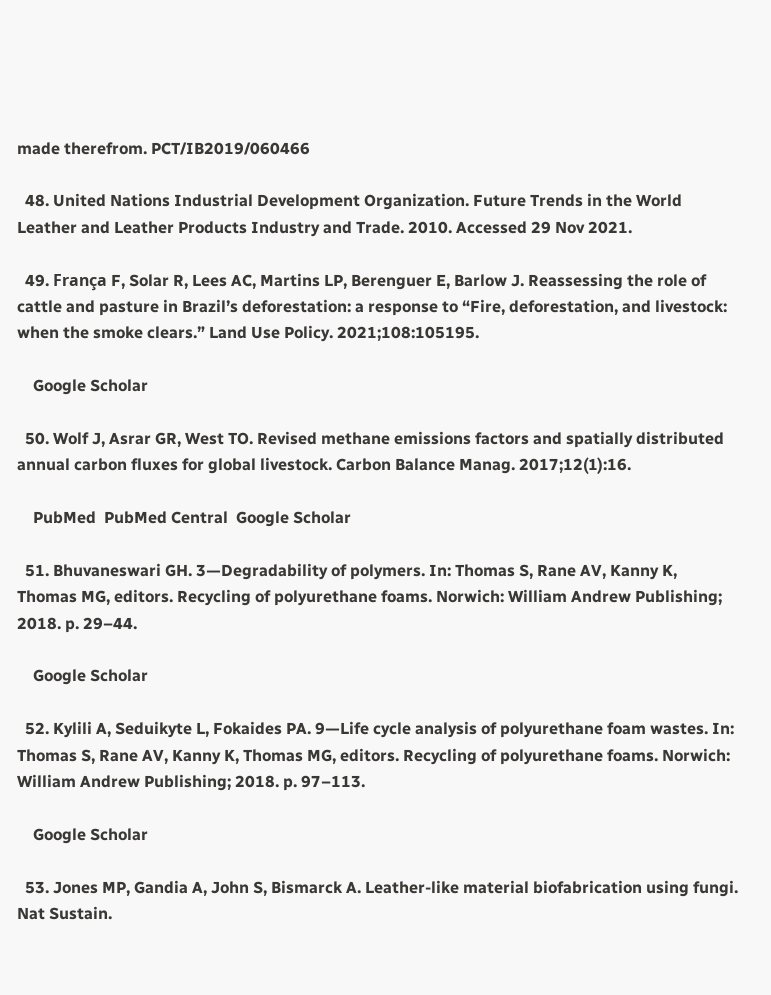made therefrom. PCT/IB2019/060466

  48. United Nations Industrial Development Organization. Future Trends in the World Leather and Leather Products Industry and Trade. 2010. Accessed 29 Nov 2021.

  49. França F, Solar R, Lees AC, Martins LP, Berenguer E, Barlow J. Reassessing the role of cattle and pasture in Brazil’s deforestation: a response to “Fire, deforestation, and livestock: when the smoke clears.” Land Use Policy. 2021;108:105195.

    Google Scholar

  50. Wolf J, Asrar GR, West TO. Revised methane emissions factors and spatially distributed annual carbon fluxes for global livestock. Carbon Balance Manag. 2017;12(1):16.

    PubMed  PubMed Central  Google Scholar

  51. Bhuvaneswari GH. 3—Degradability of polymers. In: Thomas S, Rane AV, Kanny K, Thomas MG, editors. Recycling of polyurethane foams. Norwich: William Andrew Publishing; 2018. p. 29–44.

    Google Scholar

  52. Kylili A, Seduikyte L, Fokaides PA. 9—Life cycle analysis of polyurethane foam wastes. In: Thomas S, Rane AV, Kanny K, Thomas MG, editors. Recycling of polyurethane foams. Norwich: William Andrew Publishing; 2018. p. 97–113.

    Google Scholar

  53. Jones MP, Gandia A, John S, Bismarck A. Leather-like material biofabrication using fungi. Nat Sustain.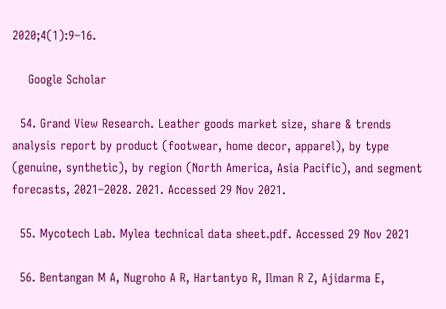2020;4(1):9–16.

    Google Scholar

  54. Grand View Research. Leather goods market size, share & trends analysis report by product (footwear, home decor, apparel), by type (genuine, synthetic), by region (North America, Asia Pacific), and segment forecasts, 2021–2028. 2021. Accessed 29 Nov 2021.

  55. Mycotech Lab. Mylea technical data sheet.pdf. Accessed 29 Nov 2021

  56. Bentangan M A, Nugroho A R, Hartantyo R, Ilman R Z, Ajidarma E,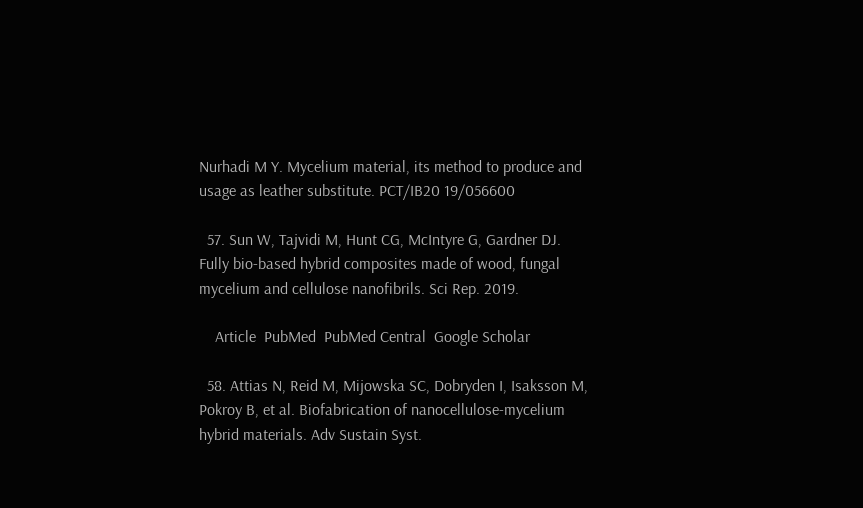Nurhadi M Y. Mycelium material, its method to produce and usage as leather substitute. PCT/IB20 19/056600

  57. Sun W, Tajvidi M, Hunt CG, McIntyre G, Gardner DJ. Fully bio-based hybrid composites made of wood, fungal mycelium and cellulose nanofibrils. Sci Rep. 2019.

    Article  PubMed  PubMed Central  Google Scholar

  58. Attias N, Reid M, Mijowska SC, Dobryden I, Isaksson M, Pokroy B, et al. Biofabrication of nanocellulose-mycelium hybrid materials. Adv Sustain Syst.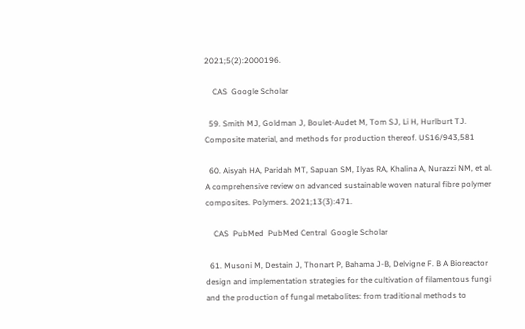2021;5(2):2000196.

    CAS  Google Scholar

  59. Smith MJ, Goldman J, Boulet-Audet M, Tom SJ, Li H, Hurlburt TJ. Composite material, and methods for production thereof. US16/943,581

  60. Aisyah HA, Paridah MT, Sapuan SM, Ilyas RA, Khalina A, Nurazzi NM, et al. A comprehensive review on advanced sustainable woven natural fibre polymer composites. Polymers. 2021;13(3):471.

    CAS  PubMed  PubMed Central  Google Scholar

  61. Musoni M, Destain J, Thonart P, Bahama J-B, Delvigne F. B A Bioreactor design and implementation strategies for the cultivation of filamentous fungi and the production of fungal metabolites: from traditional methods to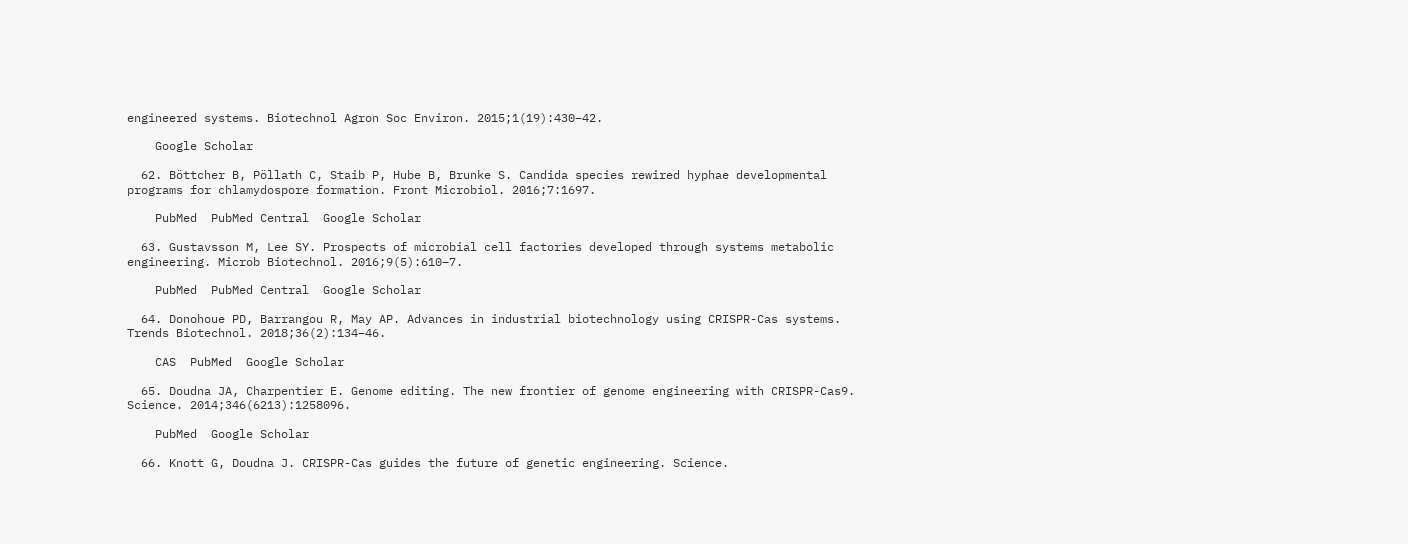engineered systems. Biotechnol Agron Soc Environ. 2015;1(19):430–42.

    Google Scholar

  62. Böttcher B, Pöllath C, Staib P, Hube B, Brunke S. Candida species rewired hyphae developmental programs for chlamydospore formation. Front Microbiol. 2016;7:1697.

    PubMed  PubMed Central  Google Scholar

  63. Gustavsson M, Lee SY. Prospects of microbial cell factories developed through systems metabolic engineering. Microb Biotechnol. 2016;9(5):610–7.

    PubMed  PubMed Central  Google Scholar

  64. Donohoue PD, Barrangou R, May AP. Advances in industrial biotechnology using CRISPR-Cas systems. Trends Biotechnol. 2018;36(2):134–46.

    CAS  PubMed  Google Scholar

  65. Doudna JA, Charpentier E. Genome editing. The new frontier of genome engineering with CRISPR-Cas9. Science. 2014;346(6213):1258096.

    PubMed  Google Scholar

  66. Knott G, Doudna J. CRISPR-Cas guides the future of genetic engineering. Science.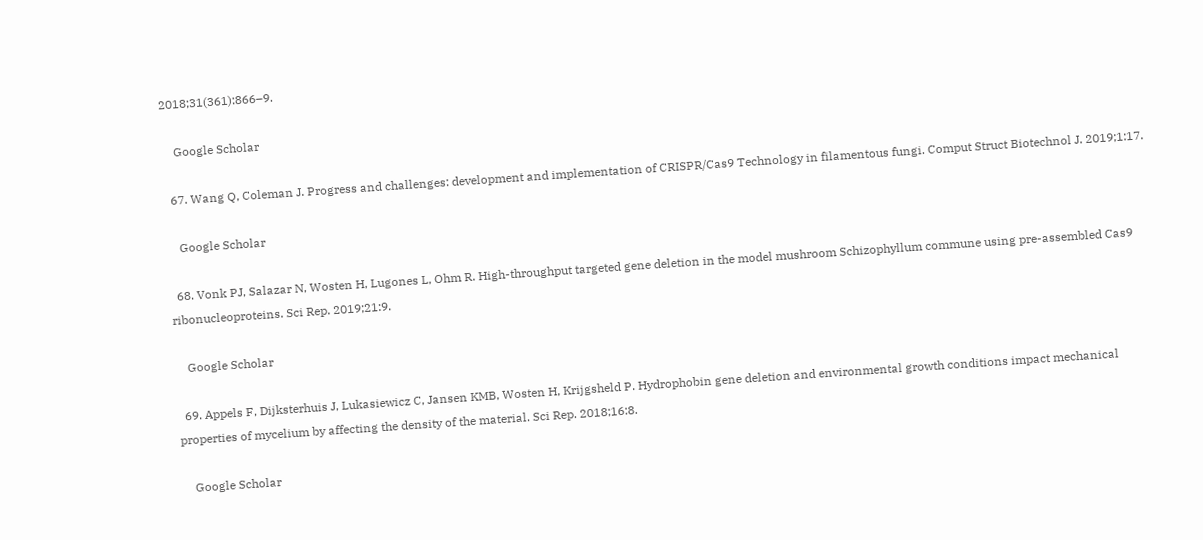2018;31(361):866–9.

    Google Scholar

  67. Wang Q, Coleman J. Progress and challenges: development and implementation of CRISPR/Cas9 Technology in filamentous fungi. Comput Struct Biotechnol J. 2019;1:17.

    Google Scholar

  68. Vonk PJ, Salazar N, Wosten H, Lugones L, Ohm R. High-throughput targeted gene deletion in the model mushroom Schizophyllum commune using pre-assembled Cas9 ribonucleoproteins. Sci Rep. 2019;21:9.

    Google Scholar

  69. Appels F, Dijksterhuis J, Lukasiewicz C, Jansen KMB, Wosten H, Krijgsheld P. Hydrophobin gene deletion and environmental growth conditions impact mechanical properties of mycelium by affecting the density of the material. Sci Rep. 2018;16:8.

    Google Scholar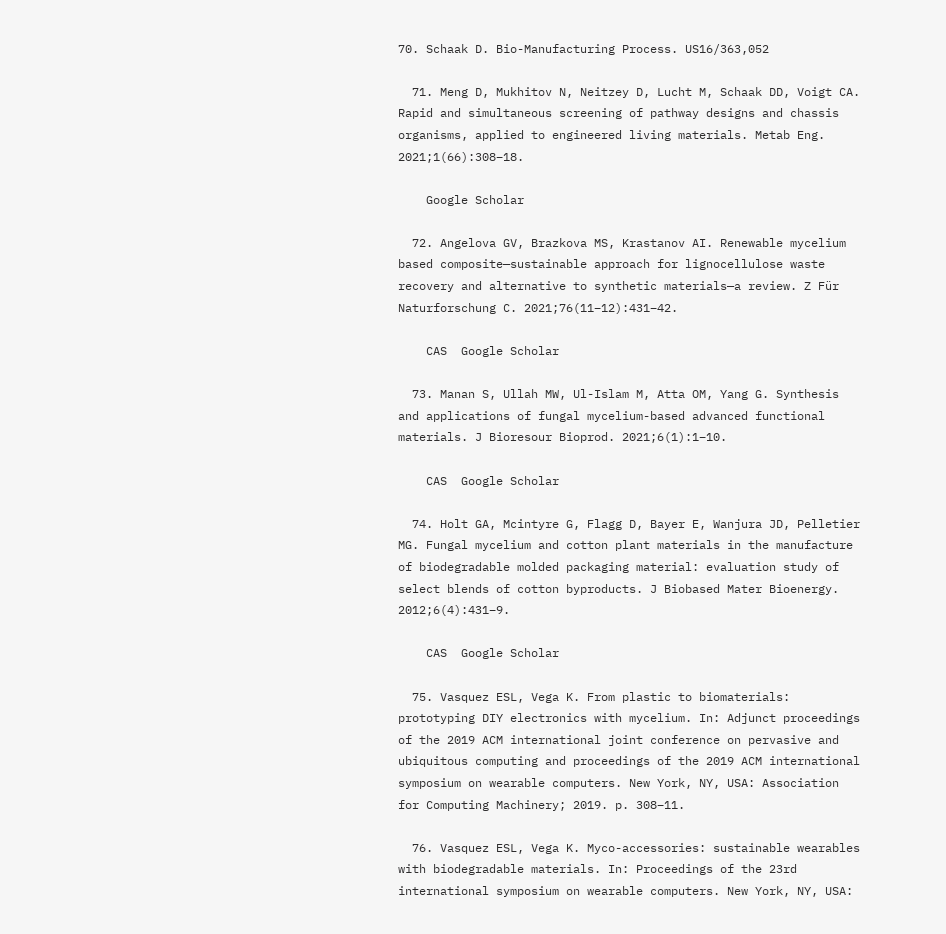70. Schaak D. Bio-Manufacturing Process. US16/363,052

  71. Meng D, Mukhitov N, Neitzey D, Lucht M, Schaak DD, Voigt CA. Rapid and simultaneous screening of pathway designs and chassis organisms, applied to engineered living materials. Metab Eng. 2021;1(66):308–18.

    Google Scholar

  72. Angelova GV, Brazkova MS, Krastanov AI. Renewable mycelium based composite—sustainable approach for lignocellulose waste recovery and alternative to synthetic materials—a review. Z Für Naturforschung C. 2021;76(11–12):431–42.

    CAS  Google Scholar

  73. Manan S, Ullah MW, Ul-Islam M, Atta OM, Yang G. Synthesis and applications of fungal mycelium-based advanced functional materials. J Bioresour Bioprod. 2021;6(1):1–10.

    CAS  Google Scholar

  74. Holt GA, Mcintyre G, Flagg D, Bayer E, Wanjura JD, Pelletier MG. Fungal mycelium and cotton plant materials in the manufacture of biodegradable molded packaging material: evaluation study of select blends of cotton byproducts. J Biobased Mater Bioenergy. 2012;6(4):431–9.

    CAS  Google Scholar

  75. Vasquez ESL, Vega K. From plastic to biomaterials: prototyping DIY electronics with mycelium. In: Adjunct proceedings of the 2019 ACM international joint conference on pervasive and ubiquitous computing and proceedings of the 2019 ACM international symposium on wearable computers. New York, NY, USA: Association for Computing Machinery; 2019. p. 308–11.

  76. Vasquez ESL, Vega K. Myco-accessories: sustainable wearables with biodegradable materials. In: Proceedings of the 23rd international symposium on wearable computers. New York, NY, USA: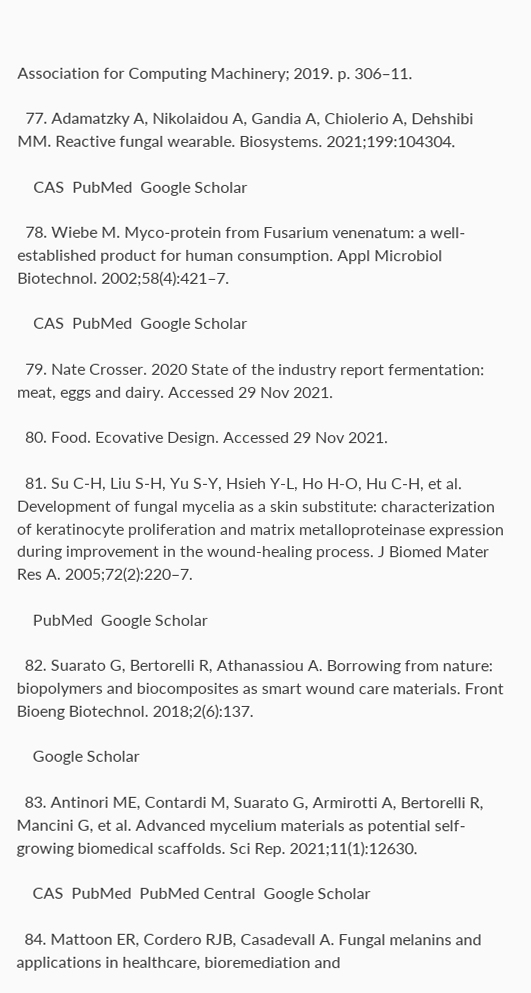Association for Computing Machinery; 2019. p. 306–11.

  77. Adamatzky A, Nikolaidou A, Gandia A, Chiolerio A, Dehshibi MM. Reactive fungal wearable. Biosystems. 2021;199:104304.

    CAS  PubMed  Google Scholar

  78. Wiebe M. Myco-protein from Fusarium venenatum: a well-established product for human consumption. Appl Microbiol Biotechnol. 2002;58(4):421–7.

    CAS  PubMed  Google Scholar

  79. Nate Crosser. 2020 State of the industry report fermentation: meat, eggs and dairy. Accessed 29 Nov 2021.

  80. Food. Ecovative Design. Accessed 29 Nov 2021.

  81. Su C-H, Liu S-H, Yu S-Y, Hsieh Y-L, Ho H-O, Hu C-H, et al. Development of fungal mycelia as a skin substitute: characterization of keratinocyte proliferation and matrix metalloproteinase expression during improvement in the wound-healing process. J Biomed Mater Res A. 2005;72(2):220–7.

    PubMed  Google Scholar

  82. Suarato G, Bertorelli R, Athanassiou A. Borrowing from nature: biopolymers and biocomposites as smart wound care materials. Front Bioeng Biotechnol. 2018;2(6):137.

    Google Scholar

  83. Antinori ME, Contardi M, Suarato G, Armirotti A, Bertorelli R, Mancini G, et al. Advanced mycelium materials as potential self-growing biomedical scaffolds. Sci Rep. 2021;11(1):12630.

    CAS  PubMed  PubMed Central  Google Scholar

  84. Mattoon ER, Cordero RJB, Casadevall A. Fungal melanins and applications in healthcare, bioremediation and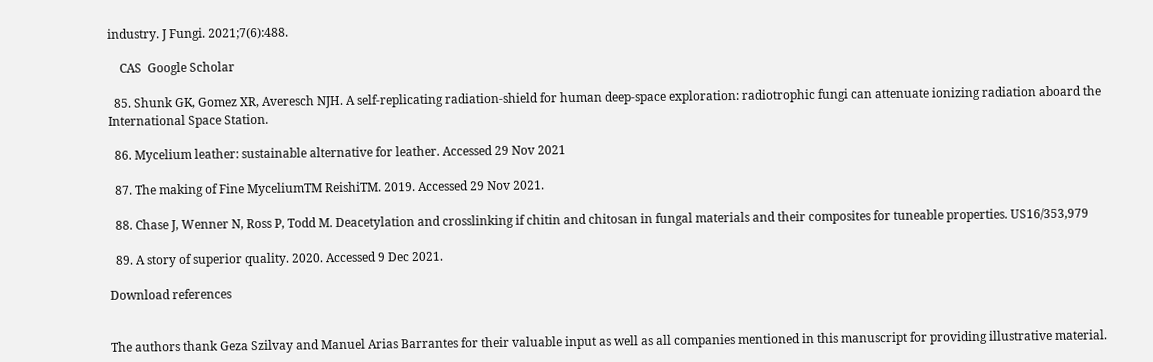industry. J Fungi. 2021;7(6):488.

    CAS  Google Scholar

  85. Shunk GK, Gomez XR, Averesch NJH. A self-replicating radiation-shield for human deep-space exploration: radiotrophic fungi can attenuate ionizing radiation aboard the International Space Station.

  86. Mycelium leather: sustainable alternative for leather. Accessed 29 Nov 2021

  87. The making of Fine MyceliumTM ReishiTM. 2019. Accessed 29 Nov 2021.

  88. Chase J, Wenner N, Ross P, Todd M. Deacetylation and crosslinking if chitin and chitosan in fungal materials and their composites for tuneable properties. US16/353,979

  89. A story of superior quality. 2020. Accessed 9 Dec 2021.

Download references


The authors thank Geza Szilvay and Manuel Arias Barrantes for their valuable input as well as all companies mentioned in this manuscript for providing illustrative material.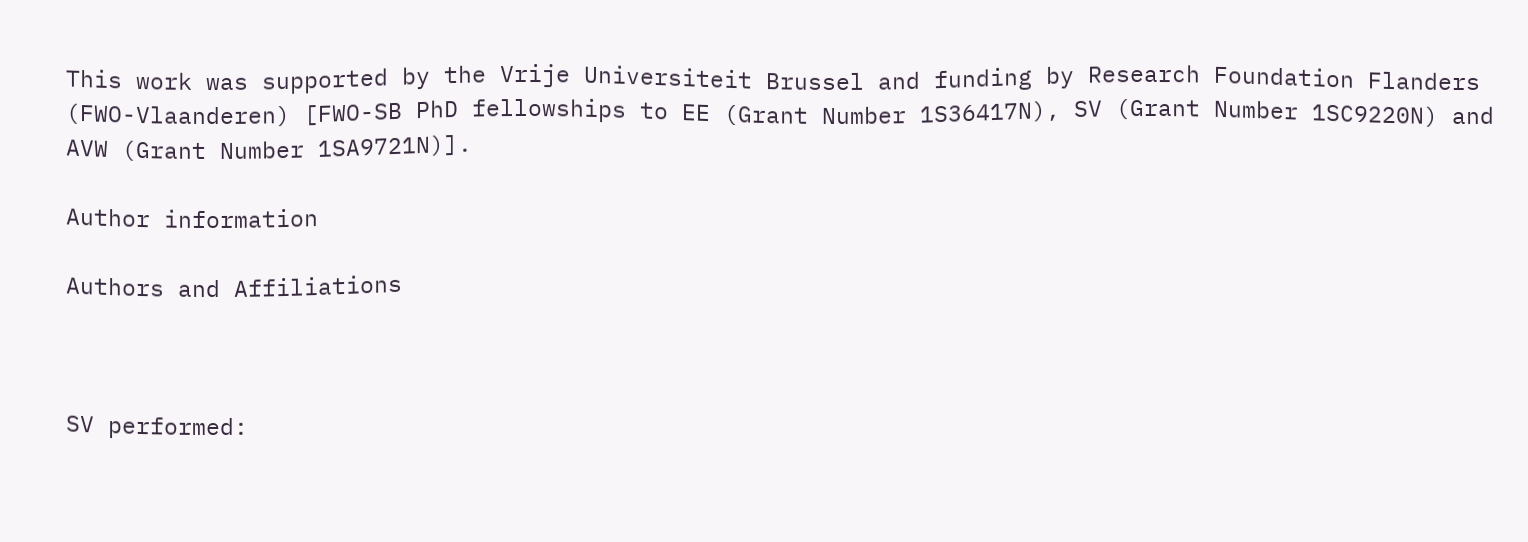This work was supported by the Vrije Universiteit Brussel and funding by Research Foundation Flanders (FWO-Vlaanderen) [FWO-SB PhD fellowships to EE (Grant Number 1S36417N), SV (Grant Number 1SC9220N) and AVW (Grant Number 1SA9721N)].

Author information

Authors and Affiliations



SV performed: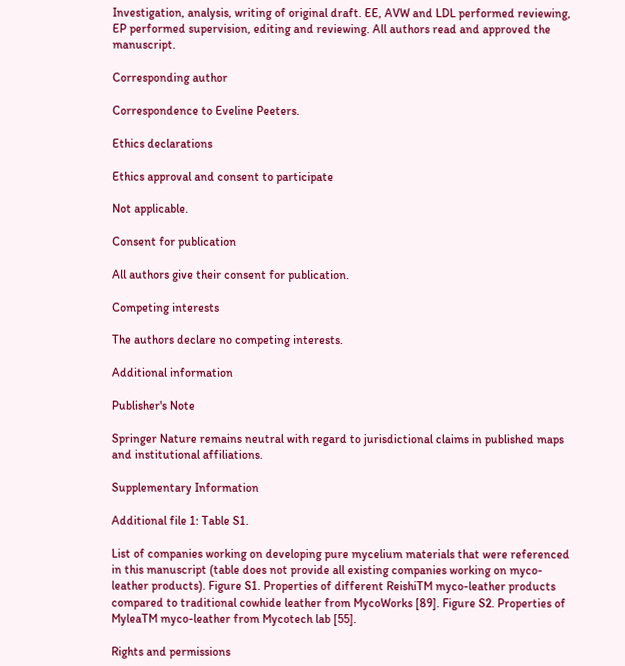Investigation, analysis, writing of original draft. EE, AVW and LDL performed reviewing, EP performed supervision, editing and reviewing. All authors read and approved the manuscript.

Corresponding author

Correspondence to Eveline Peeters.

Ethics declarations

Ethics approval and consent to participate

Not applicable.

Consent for publication

All authors give their consent for publication.

Competing interests

The authors declare no competing interests.

Additional information

Publisher's Note

Springer Nature remains neutral with regard to jurisdictional claims in published maps and institutional affiliations.

Supplementary Information

Additional file 1: Table S1.

List of companies working on developing pure mycelium materials that were referenced in this manuscript (table does not provide all existing companies working on myco-leather products). Figure S1. Properties of different ReishiTM myco-leather products compared to traditional cowhide leather from MycoWorks [89]. Figure S2. Properties of MyleaTM myco-leather from Mycotech lab [55].

Rights and permissions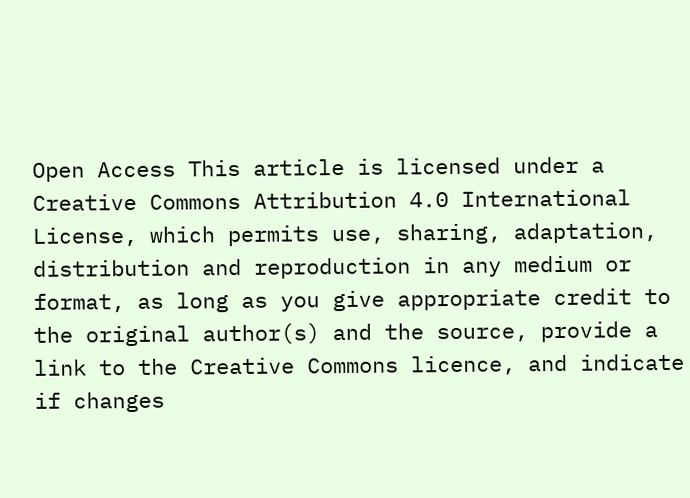Open Access This article is licensed under a Creative Commons Attribution 4.0 International License, which permits use, sharing, adaptation, distribution and reproduction in any medium or format, as long as you give appropriate credit to the original author(s) and the source, provide a link to the Creative Commons licence, and indicate if changes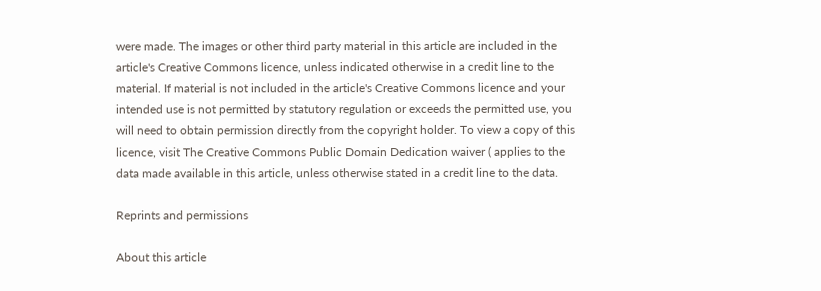were made. The images or other third party material in this article are included in the article's Creative Commons licence, unless indicated otherwise in a credit line to the material. If material is not included in the article's Creative Commons licence and your intended use is not permitted by statutory regulation or exceeds the permitted use, you will need to obtain permission directly from the copyright holder. To view a copy of this licence, visit The Creative Commons Public Domain Dedication waiver ( applies to the data made available in this article, unless otherwise stated in a credit line to the data.

Reprints and permissions

About this article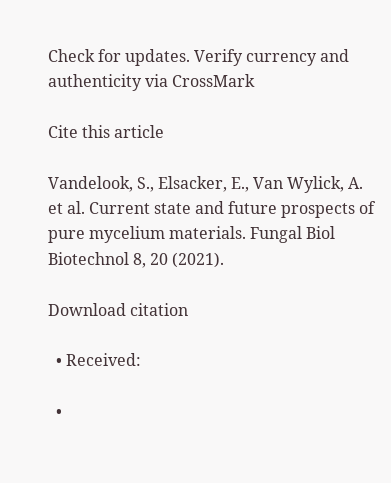Check for updates. Verify currency and authenticity via CrossMark

Cite this article

Vandelook, S., Elsacker, E., Van Wylick, A. et al. Current state and future prospects of pure mycelium materials. Fungal Biol Biotechnol 8, 20 (2021).

Download citation

  • Received:

  •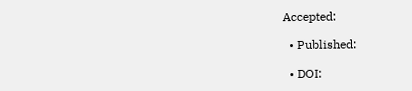Accepted:

  • Published:

  • DOI: